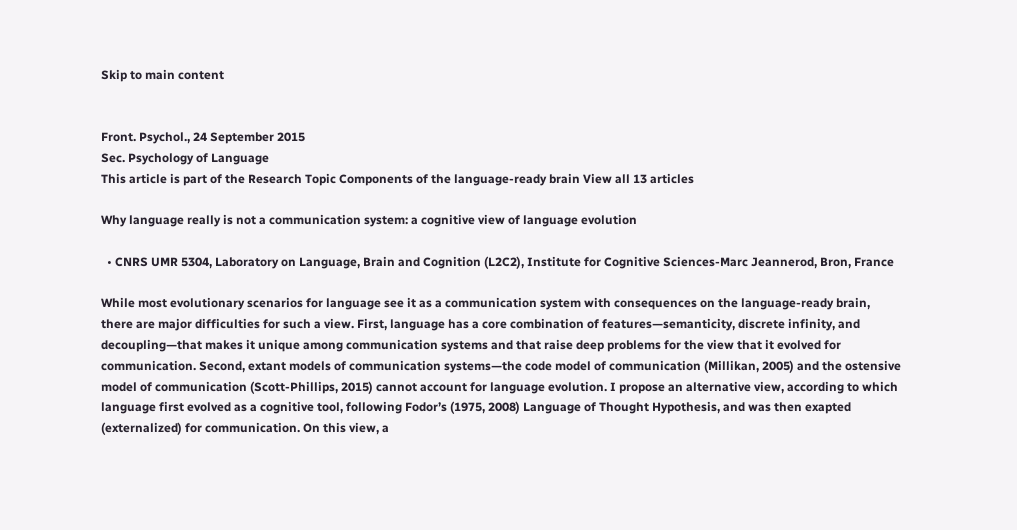Skip to main content


Front. Psychol., 24 September 2015
Sec. Psychology of Language
This article is part of the Research Topic Components of the language-ready brain View all 13 articles

Why language really is not a communication system: a cognitive view of language evolution

  • CNRS UMR 5304, Laboratory on Language, Brain and Cognition (L2C2), Institute for Cognitive Sciences-Marc Jeannerod, Bron, France

While most evolutionary scenarios for language see it as a communication system with consequences on the language-ready brain, there are major difficulties for such a view. First, language has a core combination of features—semanticity, discrete infinity, and decoupling—that makes it unique among communication systems and that raise deep problems for the view that it evolved for communication. Second, extant models of communication systems—the code model of communication (Millikan, 2005) and the ostensive model of communication (Scott-Phillips, 2015) cannot account for language evolution. I propose an alternative view, according to which language first evolved as a cognitive tool, following Fodor’s (1975, 2008) Language of Thought Hypothesis, and was then exapted (externalized) for communication. On this view, a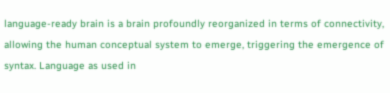language-ready brain is a brain profoundly reorganized in terms of connectivity, allowing the human conceptual system to emerge, triggering the emergence of syntax. Language as used in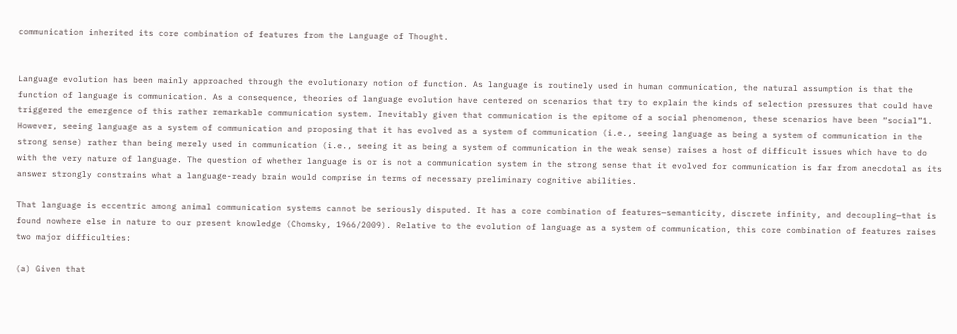communication inherited its core combination of features from the Language of Thought.


Language evolution has been mainly approached through the evolutionary notion of function. As language is routinely used in human communication, the natural assumption is that the function of language is communication. As a consequence, theories of language evolution have centered on scenarios that try to explain the kinds of selection pressures that could have triggered the emergence of this rather remarkable communication system. Inevitably given that communication is the epitome of a social phenomenon, these scenarios have been “social”1. However, seeing language as a system of communication and proposing that it has evolved as a system of communication (i.e., seeing language as being a system of communication in the strong sense) rather than being merely used in communication (i.e., seeing it as being a system of communication in the weak sense) raises a host of difficult issues which have to do with the very nature of language. The question of whether language is or is not a communication system in the strong sense that it evolved for communication is far from anecdotal as its answer strongly constrains what a language-ready brain would comprise in terms of necessary preliminary cognitive abilities.

That language is eccentric among animal communication systems cannot be seriously disputed. It has a core combination of features—semanticity, discrete infinity, and decoupling—that is found nowhere else in nature to our present knowledge (Chomsky, 1966/2009). Relative to the evolution of language as a system of communication, this core combination of features raises two major difficulties:

(a) Given that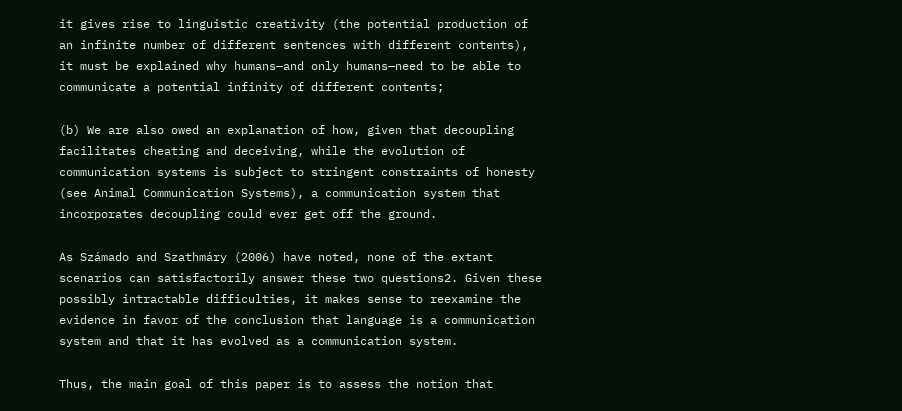it gives rise to linguistic creativity (the potential production of an infinite number of different sentences with different contents), it must be explained why humans—and only humans—need to be able to communicate a potential infinity of different contents;

(b) We are also owed an explanation of how, given that decoupling facilitates cheating and deceiving, while the evolution of communication systems is subject to stringent constraints of honesty (see Animal Communication Systems), a communication system that incorporates decoupling could ever get off the ground.

As Számado and Szathmáry (2006) have noted, none of the extant scenarios can satisfactorily answer these two questions2. Given these possibly intractable difficulties, it makes sense to reexamine the evidence in favor of the conclusion that language is a communication system and that it has evolved as a communication system.

Thus, the main goal of this paper is to assess the notion that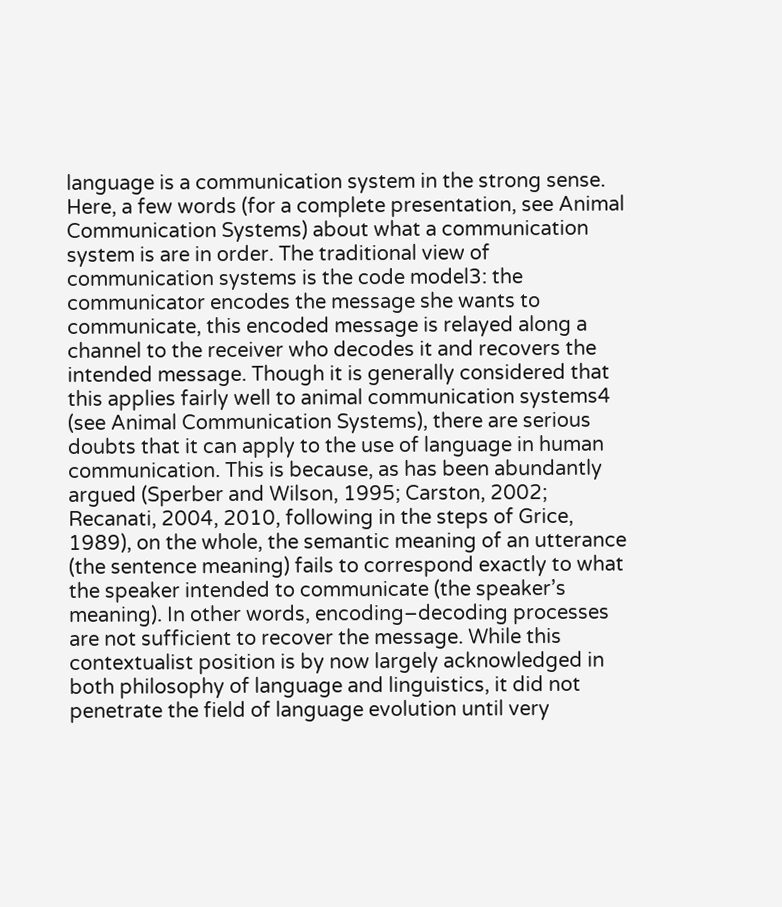language is a communication system in the strong sense. Here, a few words (for a complete presentation, see Animal Communication Systems) about what a communication system is are in order. The traditional view of communication systems is the code model3: the communicator encodes the message she wants to communicate, this encoded message is relayed along a channel to the receiver who decodes it and recovers the intended message. Though it is generally considered that this applies fairly well to animal communication systems4 (see Animal Communication Systems), there are serious doubts that it can apply to the use of language in human communication. This is because, as has been abundantly argued (Sperber and Wilson, 1995; Carston, 2002; Recanati, 2004, 2010, following in the steps of Grice, 1989), on the whole, the semantic meaning of an utterance (the sentence meaning) fails to correspond exactly to what the speaker intended to communicate (the speaker’s meaning). In other words, encoding–decoding processes are not sufficient to recover the message. While this contextualist position is by now largely acknowledged in both philosophy of language and linguistics, it did not penetrate the field of language evolution until very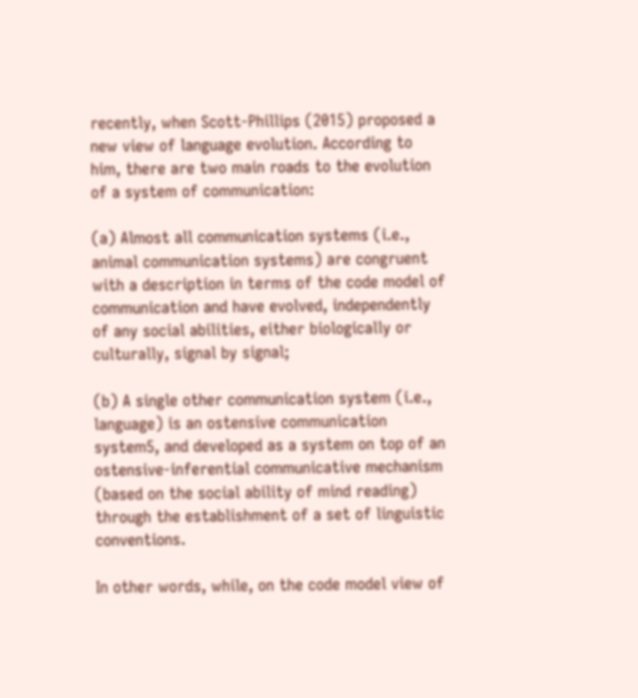recently, when Scott-Phillips (2015) proposed a new view of language evolution. According to him, there are two main roads to the evolution of a system of communication:

(a) Almost all communication systems (i.e., animal communication systems) are congruent with a description in terms of the code model of communication and have evolved, independently of any social abilities, either biologically or culturally, signal by signal;

(b) A single other communication system (i.e., language) is an ostensive communication system5, and developed as a system on top of an ostensive-inferential communicative mechanism (based on the social ability of mind reading) through the establishment of a set of linguistic conventions.

In other words, while, on the code model view of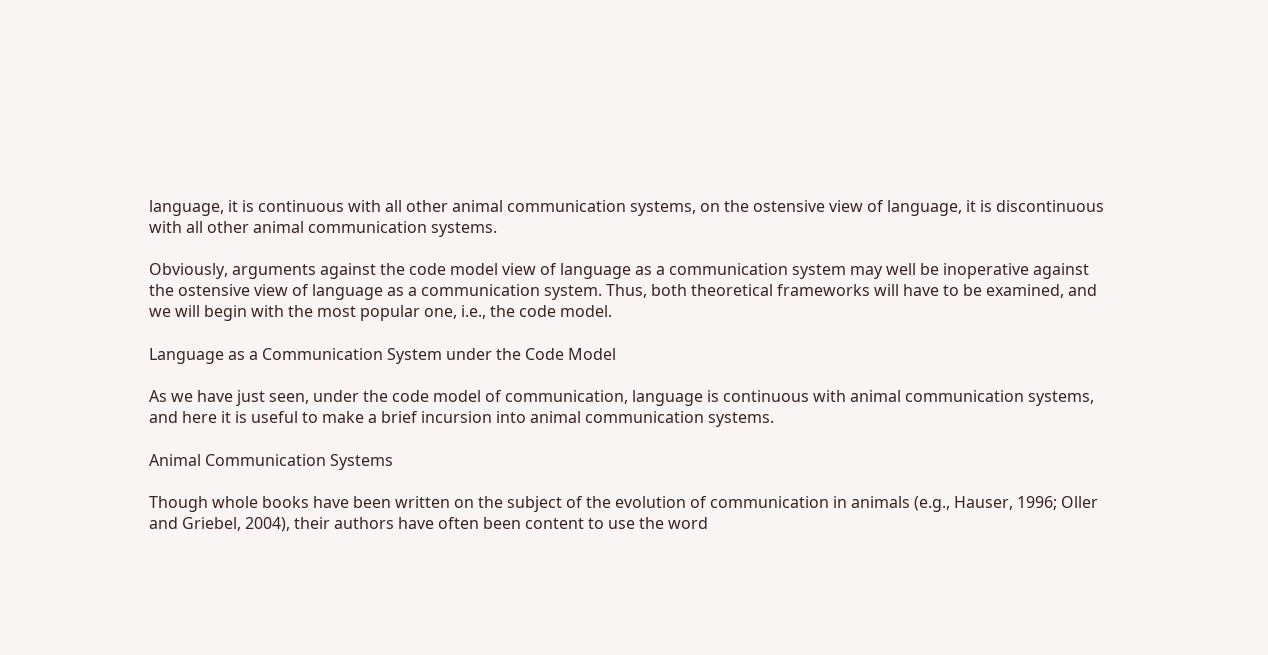language, it is continuous with all other animal communication systems, on the ostensive view of language, it is discontinuous with all other animal communication systems.

Obviously, arguments against the code model view of language as a communication system may well be inoperative against the ostensive view of language as a communication system. Thus, both theoretical frameworks will have to be examined, and we will begin with the most popular one, i.e., the code model.

Language as a Communication System under the Code Model

As we have just seen, under the code model of communication, language is continuous with animal communication systems, and here it is useful to make a brief incursion into animal communication systems.

Animal Communication Systems

Though whole books have been written on the subject of the evolution of communication in animals (e.g., Hauser, 1996; Oller and Griebel, 2004), their authors have often been content to use the word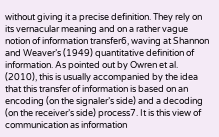without giving it a precise definition. They rely on its vernacular meaning and on a rather vague notion of information transfer6, waving at Shannon and Weaver’s (1949) quantitative definition of information. As pointed out by Owren et al. (2010), this is usually accompanied by the idea that this transfer of information is based on an encoding (on the signaler’s side) and a decoding (on the receiver’s side) process7. It is this view of communication as information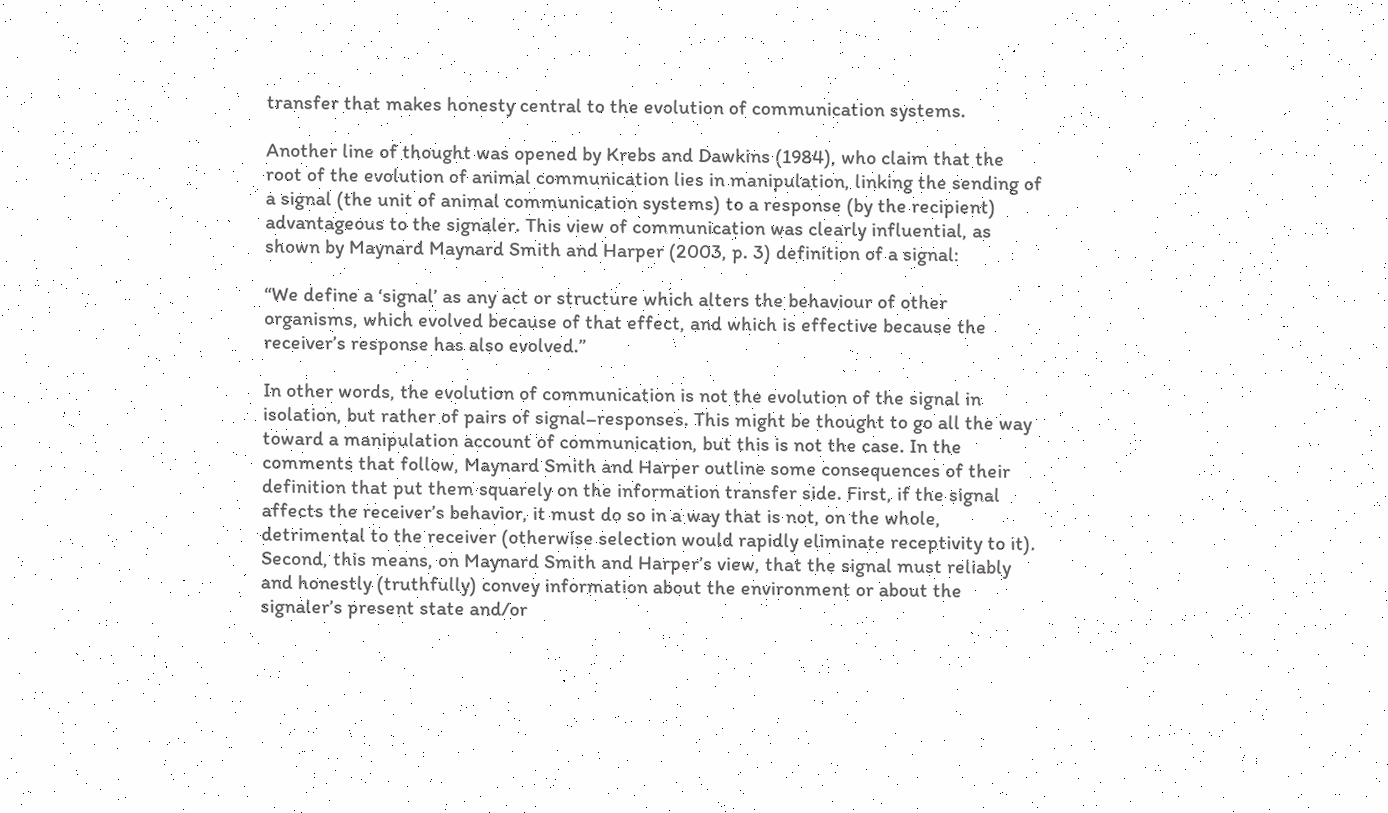transfer that makes honesty central to the evolution of communication systems.

Another line of thought was opened by Krebs and Dawkins (1984), who claim that the root of the evolution of animal communication lies in manipulation, linking the sending of a signal (the unit of animal communication systems) to a response (by the recipient) advantageous to the signaler. This view of communication was clearly influential, as shown by Maynard Maynard Smith and Harper (2003, p. 3) definition of a signal:

“We define a ‘signal’ as any act or structure which alters the behaviour of other organisms, which evolved because of that effect, and which is effective because the receiver’s response has also evolved.”

In other words, the evolution of communication is not the evolution of the signal in isolation, but rather of pairs of signal–responses. This might be thought to go all the way toward a manipulation account of communication, but this is not the case. In the comments that follow, Maynard Smith and Harper outline some consequences of their definition that put them squarely on the information transfer side. First, if the signal affects the receiver’s behavior, it must do so in a way that is not, on the whole, detrimental to the receiver (otherwise selection would rapidly eliminate receptivity to it). Second, this means, on Maynard Smith and Harper’s view, that the signal must reliably and honestly (truthfully) convey information about the environment or about the signaler’s present state and/or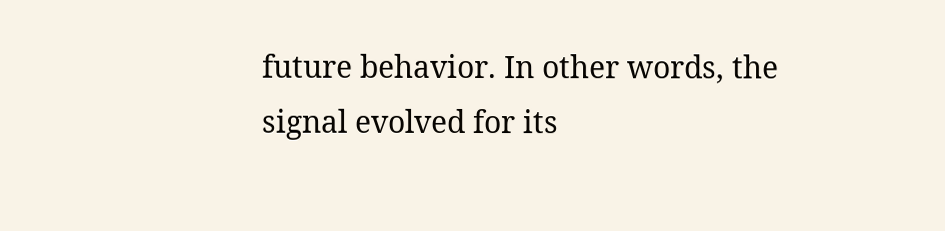future behavior. In other words, the signal evolved for its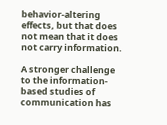behavior-altering effects, but that does not mean that it does not carry information.

A stronger challenge to the information-based studies of communication has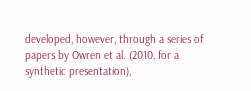developed, however, through a series of papers by Owren et al. (2010, for a synthetic presentation),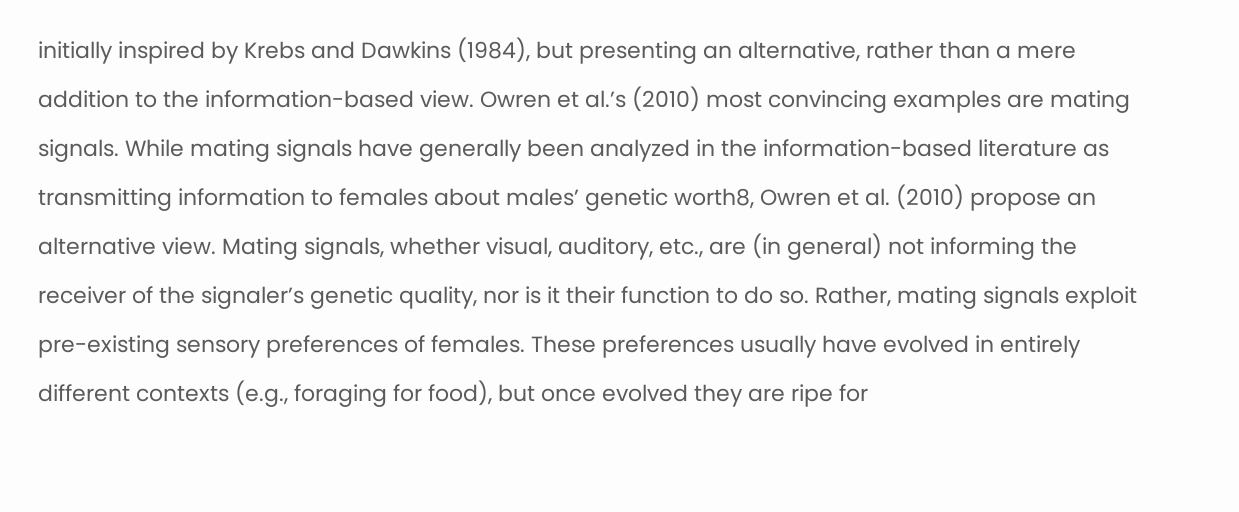initially inspired by Krebs and Dawkins (1984), but presenting an alternative, rather than a mere addition to the information-based view. Owren et al.’s (2010) most convincing examples are mating signals. While mating signals have generally been analyzed in the information-based literature as transmitting information to females about males’ genetic worth8, Owren et al. (2010) propose an alternative view. Mating signals, whether visual, auditory, etc., are (in general) not informing the receiver of the signaler’s genetic quality, nor is it their function to do so. Rather, mating signals exploit pre-existing sensory preferences of females. These preferences usually have evolved in entirely different contexts (e.g., foraging for food), but once evolved they are ripe for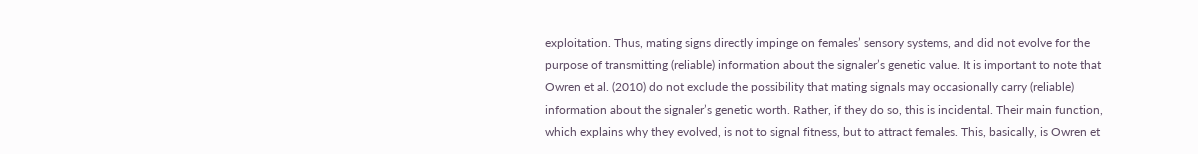exploitation. Thus, mating signs directly impinge on females’ sensory systems, and did not evolve for the purpose of transmitting (reliable) information about the signaler’s genetic value. It is important to note that Owren et al. (2010) do not exclude the possibility that mating signals may occasionally carry (reliable) information about the signaler’s genetic worth. Rather, if they do so, this is incidental. Their main function, which explains why they evolved, is not to signal fitness, but to attract females. This, basically, is Owren et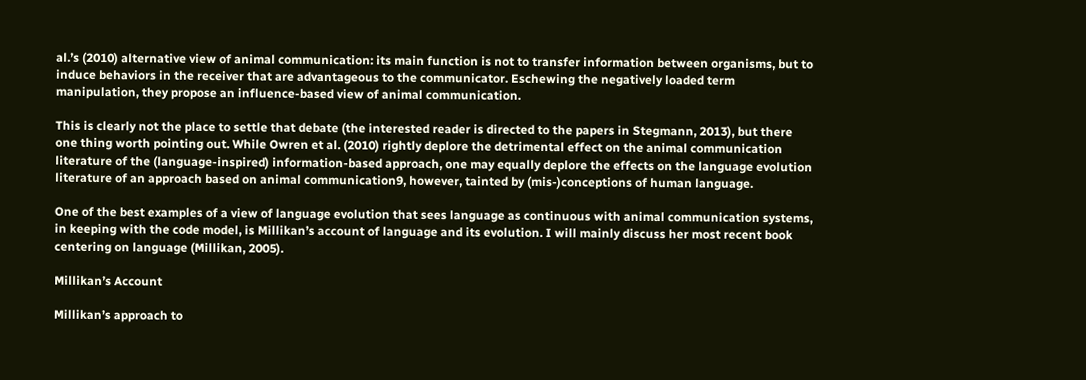al.’s (2010) alternative view of animal communication: its main function is not to transfer information between organisms, but to induce behaviors in the receiver that are advantageous to the communicator. Eschewing the negatively loaded term manipulation, they propose an influence-based view of animal communication.

This is clearly not the place to settle that debate (the interested reader is directed to the papers in Stegmann, 2013), but there one thing worth pointing out. While Owren et al. (2010) rightly deplore the detrimental effect on the animal communication literature of the (language-inspired) information-based approach, one may equally deplore the effects on the language evolution literature of an approach based on animal communication9, however, tainted by (mis-)conceptions of human language.

One of the best examples of a view of language evolution that sees language as continuous with animal communication systems, in keeping with the code model, is Millikan’s account of language and its evolution. I will mainly discuss her most recent book centering on language (Millikan, 2005).

Millikan’s Account

Millikan’s approach to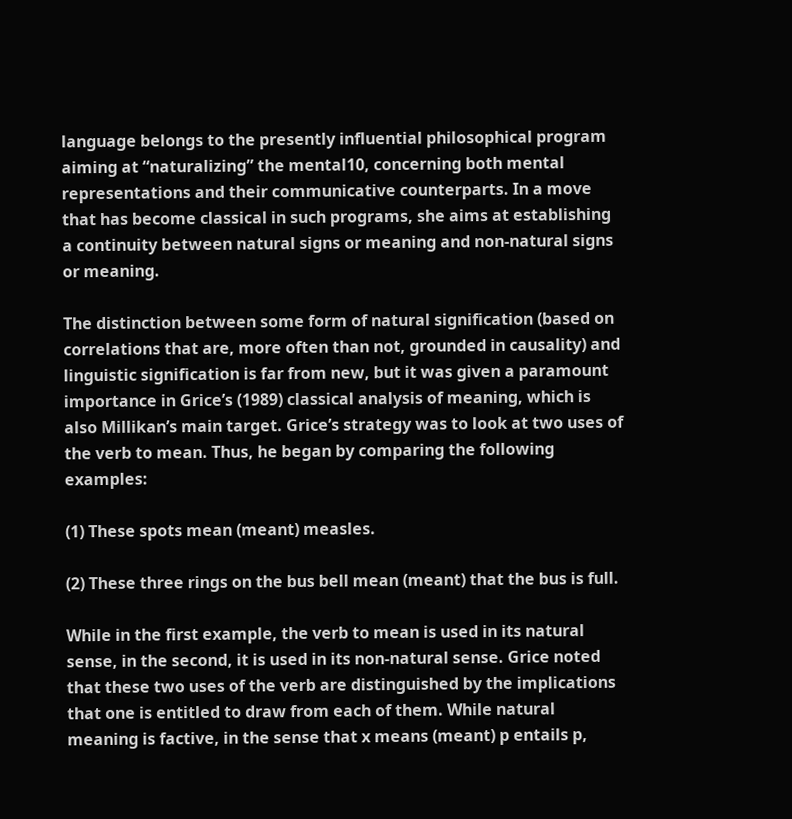language belongs to the presently influential philosophical program aiming at “naturalizing” the mental10, concerning both mental representations and their communicative counterparts. In a move that has become classical in such programs, she aims at establishing a continuity between natural signs or meaning and non-natural signs or meaning.

The distinction between some form of natural signification (based on correlations that are, more often than not, grounded in causality) and linguistic signification is far from new, but it was given a paramount importance in Grice’s (1989) classical analysis of meaning, which is also Millikan’s main target. Grice’s strategy was to look at two uses of the verb to mean. Thus, he began by comparing the following examples:

(1) These spots mean (meant) measles.

(2) These three rings on the bus bell mean (meant) that the bus is full.

While in the first example, the verb to mean is used in its natural sense, in the second, it is used in its non-natural sense. Grice noted that these two uses of the verb are distinguished by the implications that one is entitled to draw from each of them. While natural meaning is factive, in the sense that x means (meant) p entails p,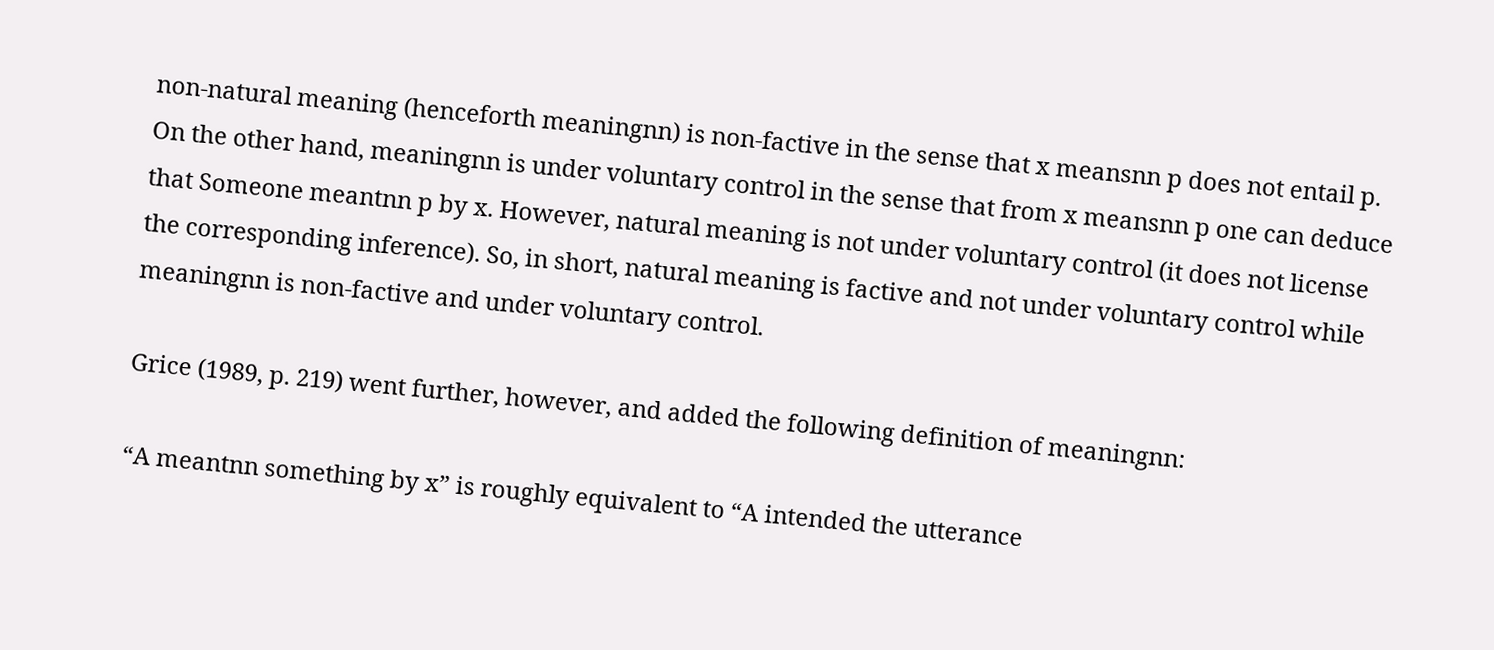non-natural meaning (henceforth meaningnn) is non-factive in the sense that x meansnn p does not entail p. On the other hand, meaningnn is under voluntary control in the sense that from x meansnn p one can deduce that Someone meantnn p by x. However, natural meaning is not under voluntary control (it does not license the corresponding inference). So, in short, natural meaning is factive and not under voluntary control while meaningnn is non-factive and under voluntary control.

Grice (1989, p. 219) went further, however, and added the following definition of meaningnn:

“A meantnn something by x” is roughly equivalent to “A intended the utterance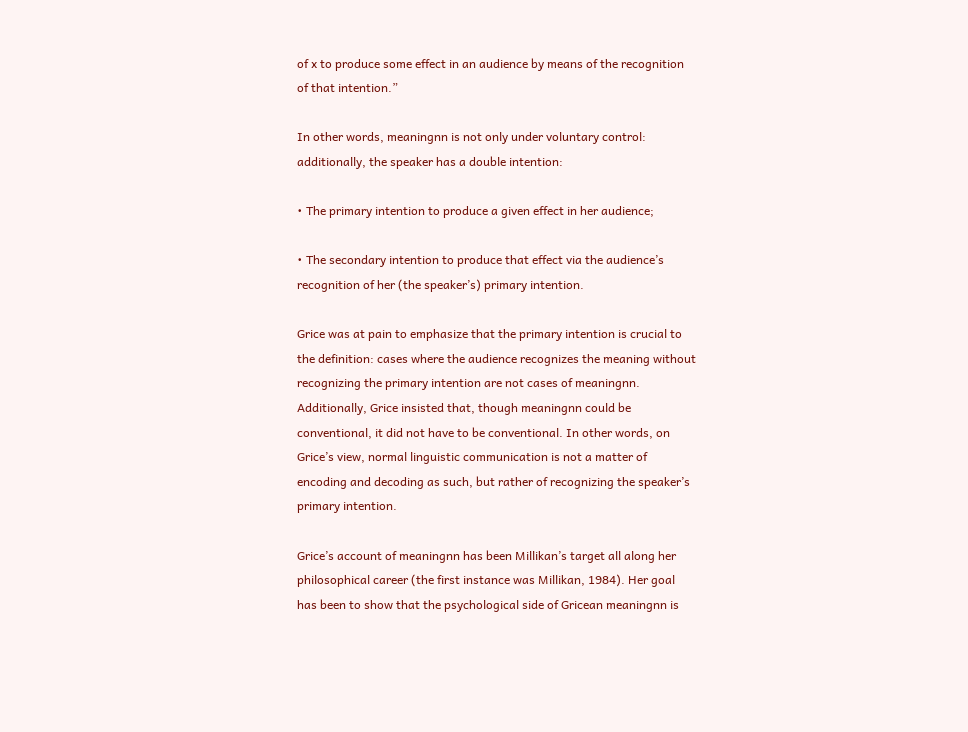of x to produce some effect in an audience by means of the recognition of that intention.”

In other words, meaningnn is not only under voluntary control: additionally, the speaker has a double intention:

• The primary intention to produce a given effect in her audience;

• The secondary intention to produce that effect via the audience’s recognition of her (the speaker’s) primary intention.

Grice was at pain to emphasize that the primary intention is crucial to the definition: cases where the audience recognizes the meaning without recognizing the primary intention are not cases of meaningnn. Additionally, Grice insisted that, though meaningnn could be conventional, it did not have to be conventional. In other words, on Grice’s view, normal linguistic communication is not a matter of encoding and decoding as such, but rather of recognizing the speaker’s primary intention.

Grice’s account of meaningnn has been Millikan’s target all along her philosophical career (the first instance was Millikan, 1984). Her goal has been to show that the psychological side of Gricean meaningnn is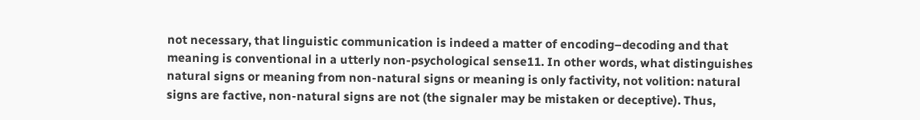not necessary, that linguistic communication is indeed a matter of encoding–decoding and that meaning is conventional in a utterly non-psychological sense11. In other words, what distinguishes natural signs or meaning from non-natural signs or meaning is only factivity, not volition: natural signs are factive, non-natural signs are not (the signaler may be mistaken or deceptive). Thus,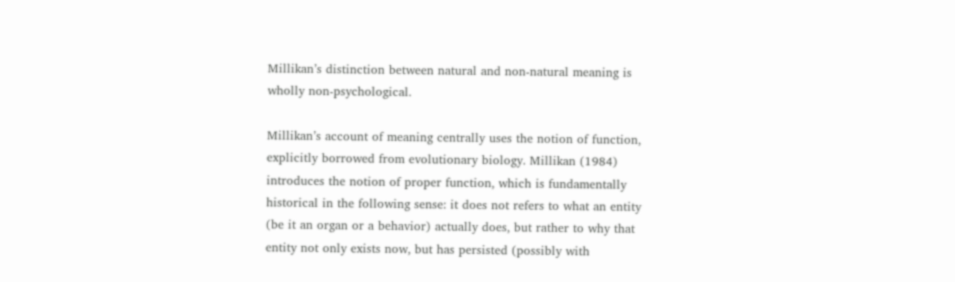Millikan’s distinction between natural and non-natural meaning is wholly non-psychological.

Millikan’s account of meaning centrally uses the notion of function, explicitly borrowed from evolutionary biology. Millikan (1984) introduces the notion of proper function, which is fundamentally historical in the following sense: it does not refers to what an entity (be it an organ or a behavior) actually does, but rather to why that entity not only exists now, but has persisted (possibly with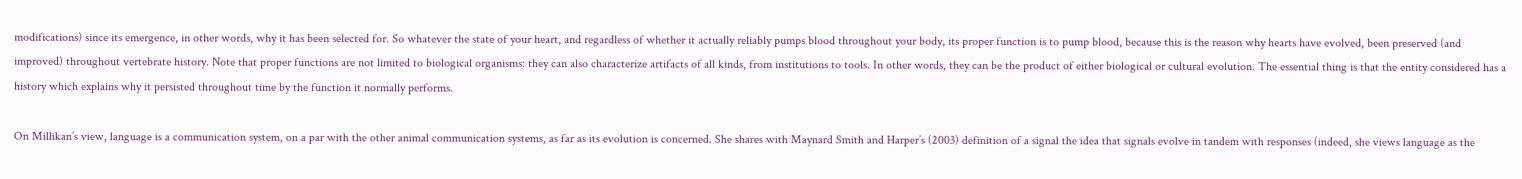modifications) since its emergence, in other words, why it has been selected for. So whatever the state of your heart, and regardless of whether it actually reliably pumps blood throughout your body, its proper function is to pump blood, because this is the reason why hearts have evolved, been preserved (and improved) throughout vertebrate history. Note that proper functions are not limited to biological organisms: they can also characterize artifacts of all kinds, from institutions to tools. In other words, they can be the product of either biological or cultural evolution. The essential thing is that the entity considered has a history which explains why it persisted throughout time by the function it normally performs.

On Millikan’s view, language is a communication system, on a par with the other animal communication systems, as far as its evolution is concerned. She shares with Maynard Smith and Harper’s (2003) definition of a signal the idea that signals evolve in tandem with responses (indeed, she views language as the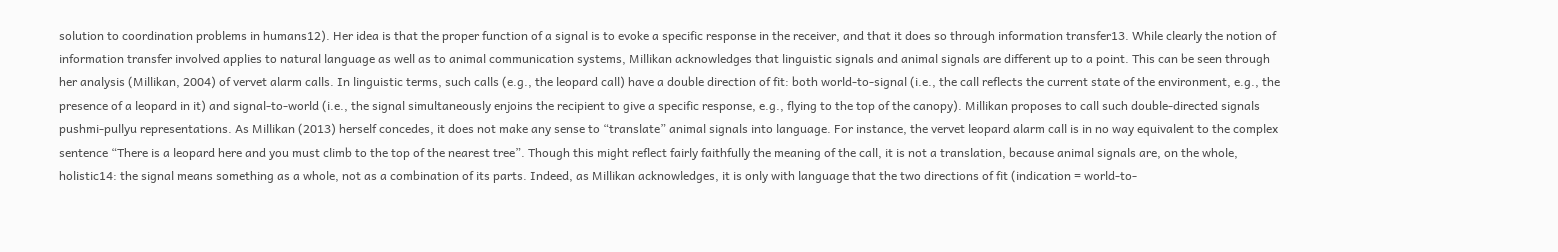solution to coordination problems in humans12). Her idea is that the proper function of a signal is to evoke a specific response in the receiver, and that it does so through information transfer13. While clearly the notion of information transfer involved applies to natural language as well as to animal communication systems, Millikan acknowledges that linguistic signals and animal signals are different up to a point. This can be seen through her analysis (Millikan, 2004) of vervet alarm calls. In linguistic terms, such calls (e.g., the leopard call) have a double direction of fit: both world-to-signal (i.e., the call reflects the current state of the environment, e.g., the presence of a leopard in it) and signal-to-world (i.e., the signal simultaneously enjoins the recipient to give a specific response, e.g., flying to the top of the canopy). Millikan proposes to call such double-directed signals pushmi-pullyu representations. As Millikan (2013) herself concedes, it does not make any sense to “translate” animal signals into language. For instance, the vervet leopard alarm call is in no way equivalent to the complex sentence “There is a leopard here and you must climb to the top of the nearest tree”. Though this might reflect fairly faithfully the meaning of the call, it is not a translation, because animal signals are, on the whole, holistic14: the signal means something as a whole, not as a combination of its parts. Indeed, as Millikan acknowledges, it is only with language that the two directions of fit (indication = world-to-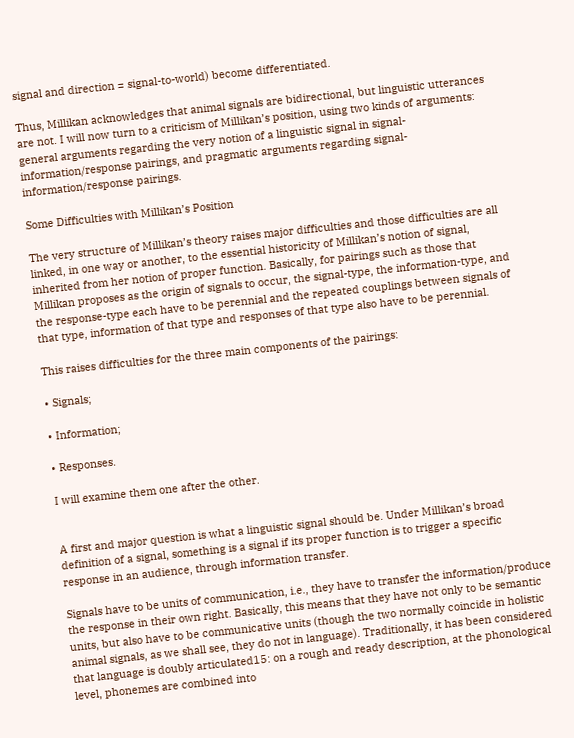signal and direction = signal-to-world) become differentiated.

Thus, Millikan acknowledges that animal signals are bidirectional, but linguistic utterances are not. I will now turn to a criticism of Millikan’s position, using two kinds of arguments: general arguments regarding the very notion of a linguistic signal in signal-information/response pairings, and pragmatic arguments regarding signal-information/response pairings.

Some Difficulties with Millikan’s Position

The very structure of Millikan’s theory raises major difficulties and those difficulties are all linked, in one way or another, to the essential historicity of Millikan’s notion of signal, inherited from her notion of proper function. Basically, for pairings such as those that Millikan proposes as the origin of signals to occur, the signal-type, the information-type, and the response-type each have to be perennial and the repeated couplings between signals of that type, information of that type and responses of that type also have to be perennial.

This raises difficulties for the three main components of the pairings:

• Signals;

• Information;

• Responses.

I will examine them one after the other.


A first and major question is what a linguistic signal should be. Under Millikan’s broad definition of a signal, something is a signal if its proper function is to trigger a specific response in an audience, through information transfer.

Signals have to be units of communication, i.e., they have to transfer the information/produce the response in their own right. Basically, this means that they have not only to be semantic units, but also have to be communicative units (though the two normally coincide in holistic animal signals, as we shall see, they do not in language). Traditionally, it has been considered that language is doubly articulated15: on a rough and ready description, at the phonological level, phonemes are combined into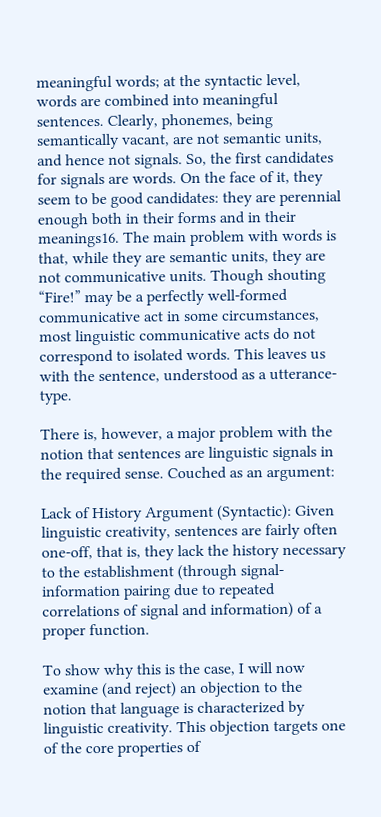meaningful words; at the syntactic level, words are combined into meaningful sentences. Clearly, phonemes, being semantically vacant, are not semantic units, and hence not signals. So, the first candidates for signals are words. On the face of it, they seem to be good candidates: they are perennial enough both in their forms and in their meanings16. The main problem with words is that, while they are semantic units, they are not communicative units. Though shouting “Fire!” may be a perfectly well-formed communicative act in some circumstances, most linguistic communicative acts do not correspond to isolated words. This leaves us with the sentence, understood as a utterance-type.

There is, however, a major problem with the notion that sentences are linguistic signals in the required sense. Couched as an argument:

Lack of History Argument (Syntactic): Given linguistic creativity, sentences are fairly often one-off, that is, they lack the history necessary to the establishment (through signal-information pairing due to repeated correlations of signal and information) of a proper function.

To show why this is the case, I will now examine (and reject) an objection to the notion that language is characterized by linguistic creativity. This objection targets one of the core properties of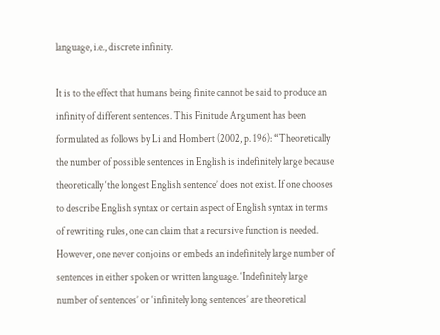language, i.e., discrete infinity.

It is to the effect that humans being finite cannot be said to produce an infinity of different sentences. This Finitude Argument has been formulated as follows by Li and Hombert (2002, p. 196): “Theoretically the number of possible sentences in English is indefinitely large because theoretically ‘the longest English sentence’ does not exist. If one chooses to describe English syntax or certain aspect of English syntax in terms of rewriting rules, one can claim that a recursive function is needed. However, one never conjoins or embeds an indefinitely large number of sentences in either spoken or written language. ‘Indefinitely large number of sentences’ or ‘infinitely long sentences’ are theoretical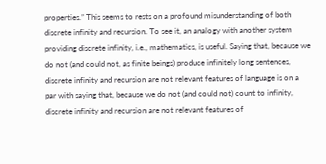properties.” This seems to rests on a profound misunderstanding of both discrete infinity and recursion. To see it, an analogy with another system providing discrete infinity, i.e., mathematics, is useful. Saying that, because we do not (and could not, as finite beings) produce infinitely long sentences, discrete infinity and recursion are not relevant features of language is on a par with saying that, because we do not (and could not) count to infinity, discrete infinity and recursion are not relevant features of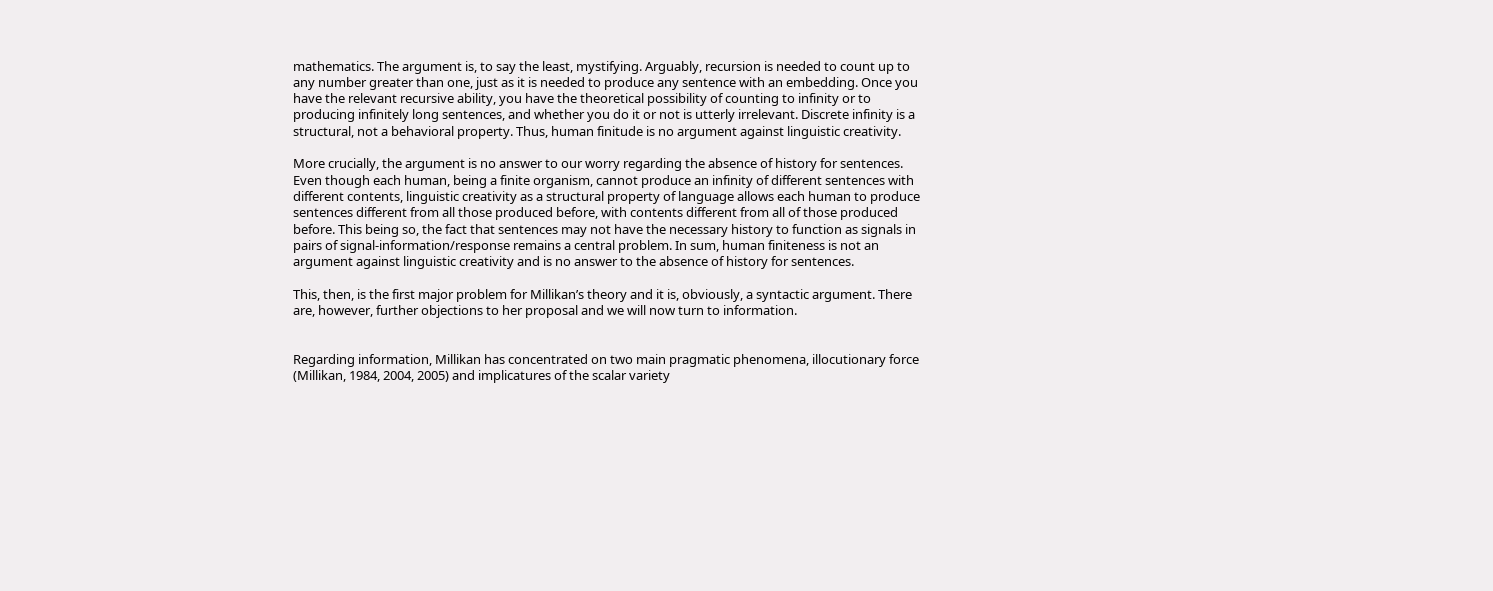mathematics. The argument is, to say the least, mystifying. Arguably, recursion is needed to count up to any number greater than one, just as it is needed to produce any sentence with an embedding. Once you have the relevant recursive ability, you have the theoretical possibility of counting to infinity or to producing infinitely long sentences, and whether you do it or not is utterly irrelevant. Discrete infinity is a structural, not a behavioral property. Thus, human finitude is no argument against linguistic creativity.

More crucially, the argument is no answer to our worry regarding the absence of history for sentences. Even though each human, being a finite organism, cannot produce an infinity of different sentences with different contents, linguistic creativity as a structural property of language allows each human to produce sentences different from all those produced before, with contents different from all of those produced before. This being so, the fact that sentences may not have the necessary history to function as signals in pairs of signal-information/response remains a central problem. In sum, human finiteness is not an argument against linguistic creativity and is no answer to the absence of history for sentences.

This, then, is the first major problem for Millikan’s theory and it is, obviously, a syntactic argument. There are, however, further objections to her proposal and we will now turn to information.


Regarding information, Millikan has concentrated on two main pragmatic phenomena, illocutionary force (Millikan, 1984, 2004, 2005) and implicatures of the scalar variety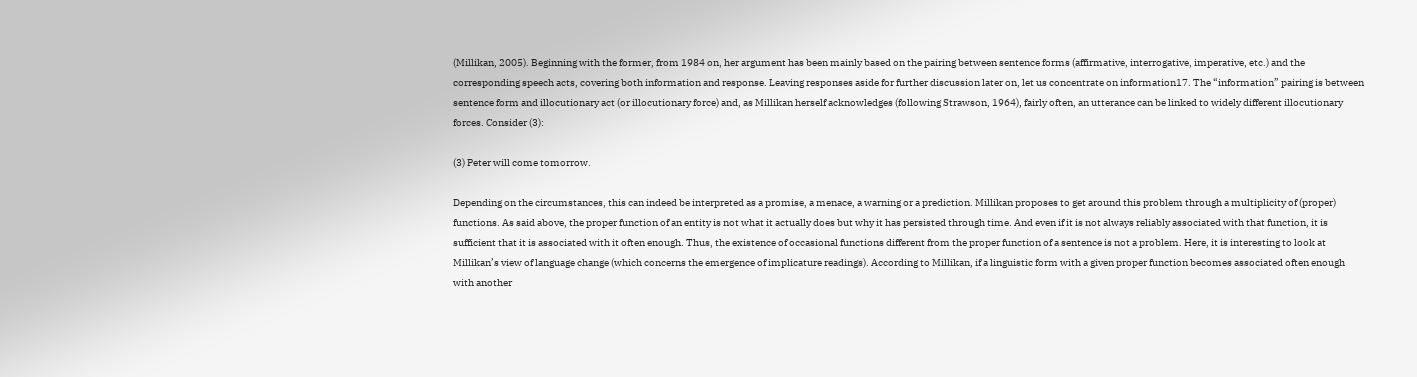(Millikan, 2005). Beginning with the former, from 1984 on, her argument has been mainly based on the pairing between sentence forms (affirmative, interrogative, imperative, etc.) and the corresponding speech acts, covering both information and response. Leaving responses aside for further discussion later on, let us concentrate on information17. The “information” pairing is between sentence form and illocutionary act (or illocutionary force) and, as Millikan herself acknowledges (following Strawson, 1964), fairly often, an utterance can be linked to widely different illocutionary forces. Consider (3):

(3) Peter will come tomorrow.

Depending on the circumstances, this can indeed be interpreted as a promise, a menace, a warning or a prediction. Millikan proposes to get around this problem through a multiplicity of (proper) functions. As said above, the proper function of an entity is not what it actually does but why it has persisted through time. And even if it is not always reliably associated with that function, it is sufficient that it is associated with it often enough. Thus, the existence of occasional functions different from the proper function of a sentence is not a problem. Here, it is interesting to look at Millikan’s view of language change (which concerns the emergence of implicature readings). According to Millikan, if a linguistic form with a given proper function becomes associated often enough with another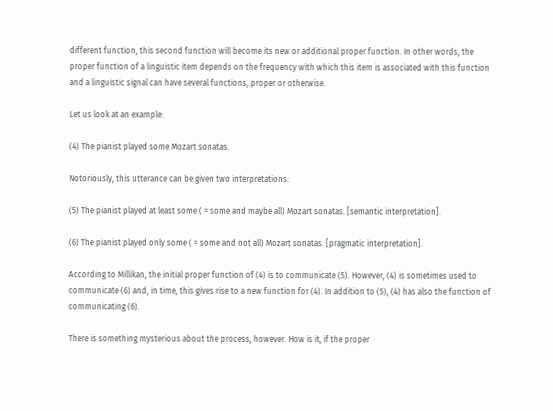different function, this second function will become its new or additional proper function. In other words, the proper function of a linguistic item depends on the frequency with which this item is associated with this function and a linguistic signal can have several functions, proper or otherwise.

Let us look at an example:

(4) The pianist played some Mozart sonatas.

Notoriously, this utterance can be given two interpretations:

(5) The pianist played at least some ( = some and maybe all) Mozart sonatas. [semantic interpretation].

(6) The pianist played only some ( = some and not all) Mozart sonatas. [pragmatic interpretation].

According to Millikan, the initial proper function of (4) is to communicate (5). However, (4) is sometimes used to communicate (6) and, in time, this gives rise to a new function for (4). In addition to (5), (4) has also the function of communicating (6).

There is something mysterious about the process, however. How is it, if the proper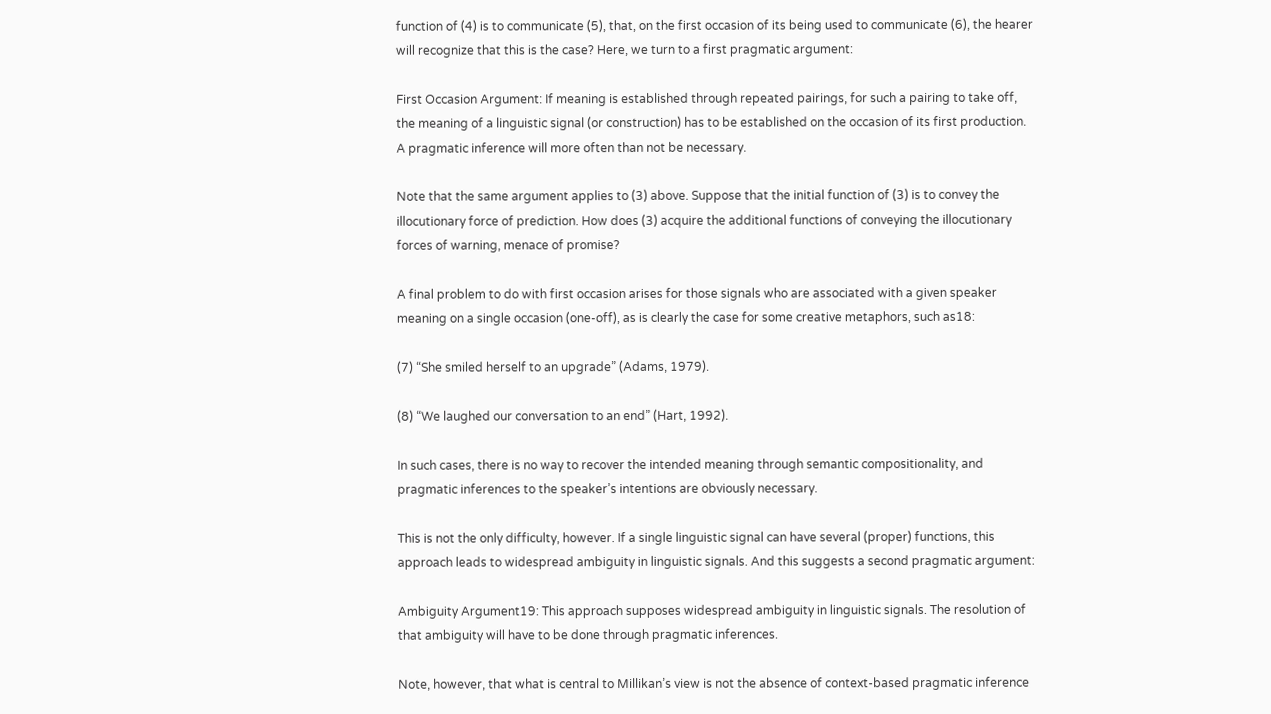function of (4) is to communicate (5), that, on the first occasion of its being used to communicate (6), the hearer will recognize that this is the case? Here, we turn to a first pragmatic argument:

First Occasion Argument: If meaning is established through repeated pairings, for such a pairing to take off, the meaning of a linguistic signal (or construction) has to be established on the occasion of its first production. A pragmatic inference will more often than not be necessary.

Note that the same argument applies to (3) above. Suppose that the initial function of (3) is to convey the illocutionary force of prediction. How does (3) acquire the additional functions of conveying the illocutionary forces of warning, menace of promise?

A final problem to do with first occasion arises for those signals who are associated with a given speaker meaning on a single occasion (one-off), as is clearly the case for some creative metaphors, such as18:

(7) “She smiled herself to an upgrade” (Adams, 1979).

(8) “We laughed our conversation to an end” (Hart, 1992).

In such cases, there is no way to recover the intended meaning through semantic compositionality, and pragmatic inferences to the speaker’s intentions are obviously necessary.

This is not the only difficulty, however. If a single linguistic signal can have several (proper) functions, this approach leads to widespread ambiguity in linguistic signals. And this suggests a second pragmatic argument:

Ambiguity Argument19: This approach supposes widespread ambiguity in linguistic signals. The resolution of that ambiguity will have to be done through pragmatic inferences.

Note, however, that what is central to Millikan’s view is not the absence of context-based pragmatic inference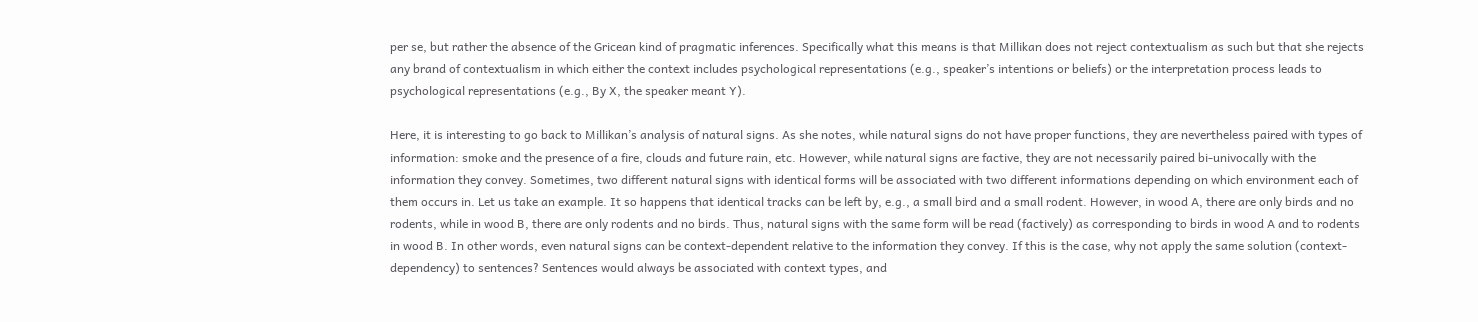per se, but rather the absence of the Gricean kind of pragmatic inferences. Specifically what this means is that Millikan does not reject contextualism as such but that she rejects any brand of contextualism in which either the context includes psychological representations (e.g., speaker’s intentions or beliefs) or the interpretation process leads to psychological representations (e.g., By X, the speaker meant Y).

Here, it is interesting to go back to Millikan’s analysis of natural signs. As she notes, while natural signs do not have proper functions, they are nevertheless paired with types of information: smoke and the presence of a fire, clouds and future rain, etc. However, while natural signs are factive, they are not necessarily paired bi-univocally with the information they convey. Sometimes, two different natural signs with identical forms will be associated with two different informations depending on which environment each of them occurs in. Let us take an example. It so happens that identical tracks can be left by, e.g., a small bird and a small rodent. However, in wood A, there are only birds and no rodents, while in wood B, there are only rodents and no birds. Thus, natural signs with the same form will be read (factively) as corresponding to birds in wood A and to rodents in wood B. In other words, even natural signs can be context-dependent relative to the information they convey. If this is the case, why not apply the same solution (context-dependency) to sentences? Sentences would always be associated with context types, and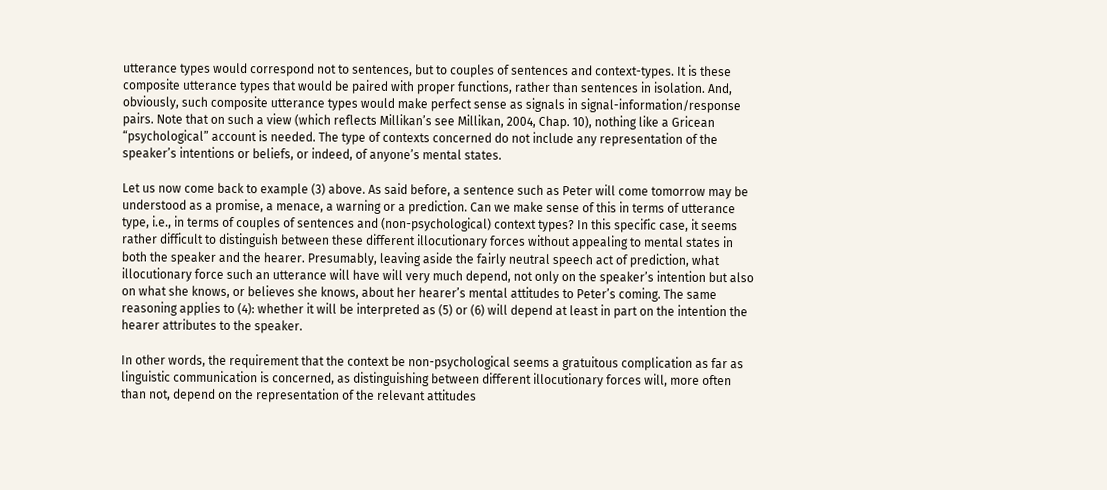utterance types would correspond not to sentences, but to couples of sentences and context-types. It is these composite utterance types that would be paired with proper functions, rather than sentences in isolation. And, obviously, such composite utterance types would make perfect sense as signals in signal-information/response pairs. Note that on such a view (which reflects Millikan’s see Millikan, 2004, Chap. 10), nothing like a Gricean “psychological” account is needed. The type of contexts concerned do not include any representation of the speaker’s intentions or beliefs, or indeed, of anyone’s mental states.

Let us now come back to example (3) above. As said before, a sentence such as Peter will come tomorrow may be understood as a promise, a menace, a warning or a prediction. Can we make sense of this in terms of utterance type, i.e., in terms of couples of sentences and (non-psychological) context types? In this specific case, it seems rather difficult to distinguish between these different illocutionary forces without appealing to mental states in both the speaker and the hearer. Presumably, leaving aside the fairly neutral speech act of prediction, what illocutionary force such an utterance will have will very much depend, not only on the speaker’s intention but also on what she knows, or believes she knows, about her hearer’s mental attitudes to Peter’s coming. The same reasoning applies to (4): whether it will be interpreted as (5) or (6) will depend at least in part on the intention the hearer attributes to the speaker.

In other words, the requirement that the context be non-psychological seems a gratuitous complication as far as linguistic communication is concerned, as distinguishing between different illocutionary forces will, more often than not, depend on the representation of the relevant attitudes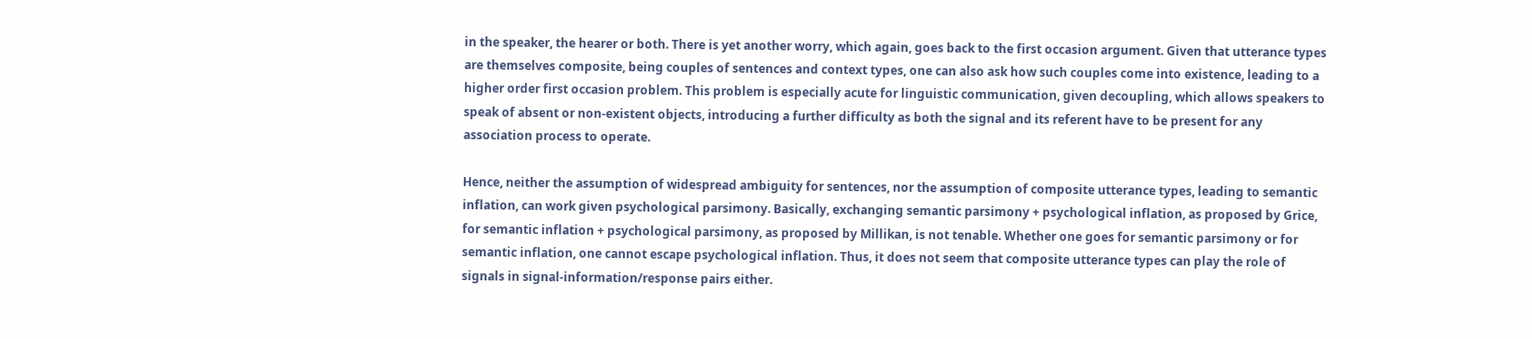in the speaker, the hearer or both. There is yet another worry, which again, goes back to the first occasion argument. Given that utterance types are themselves composite, being couples of sentences and context types, one can also ask how such couples come into existence, leading to a higher order first occasion problem. This problem is especially acute for linguistic communication, given decoupling, which allows speakers to speak of absent or non-existent objects, introducing a further difficulty as both the signal and its referent have to be present for any association process to operate.

Hence, neither the assumption of widespread ambiguity for sentences, nor the assumption of composite utterance types, leading to semantic inflation, can work given psychological parsimony. Basically, exchanging semantic parsimony + psychological inflation, as proposed by Grice, for semantic inflation + psychological parsimony, as proposed by Millikan, is not tenable. Whether one goes for semantic parsimony or for semantic inflation, one cannot escape psychological inflation. Thus, it does not seem that composite utterance types can play the role of signals in signal-information/response pairs either.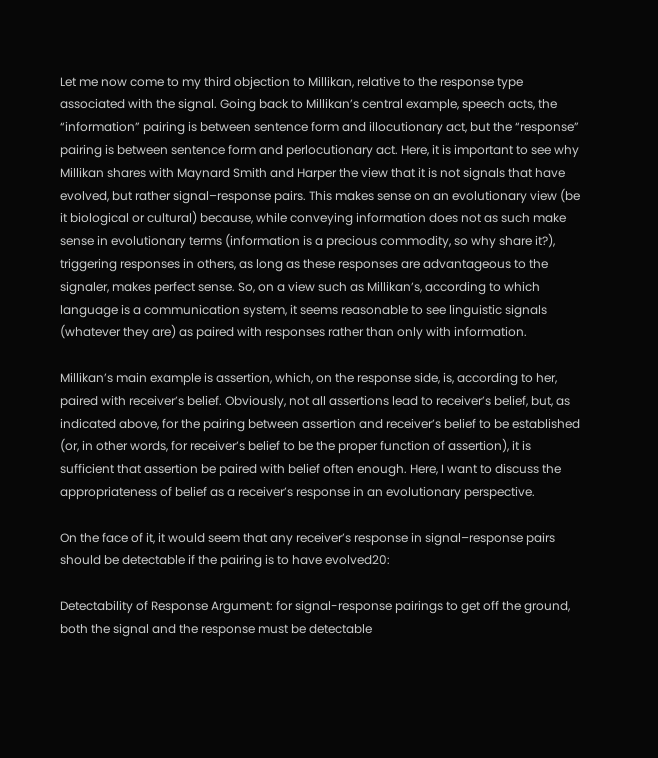Let me now come to my third objection to Millikan, relative to the response type associated with the signal. Going back to Millikan’s central example, speech acts, the “information” pairing is between sentence form and illocutionary act, but the “response” pairing is between sentence form and perlocutionary act. Here, it is important to see why Millikan shares with Maynard Smith and Harper the view that it is not signals that have evolved, but rather signal–response pairs. This makes sense on an evolutionary view (be it biological or cultural) because, while conveying information does not as such make sense in evolutionary terms (information is a precious commodity, so why share it?), triggering responses in others, as long as these responses are advantageous to the signaler, makes perfect sense. So, on a view such as Millikan’s, according to which language is a communication system, it seems reasonable to see linguistic signals (whatever they are) as paired with responses rather than only with information.

Millikan’s main example is assertion, which, on the response side, is, according to her, paired with receiver’s belief. Obviously, not all assertions lead to receiver’s belief, but, as indicated above, for the pairing between assertion and receiver’s belief to be established (or, in other words, for receiver’s belief to be the proper function of assertion), it is sufficient that assertion be paired with belief often enough. Here, I want to discuss the appropriateness of belief as a receiver’s response in an evolutionary perspective.

On the face of it, it would seem that any receiver’s response in signal–response pairs should be detectable if the pairing is to have evolved20:

Detectability of Response Argument: for signal-response pairings to get off the ground, both the signal and the response must be detectable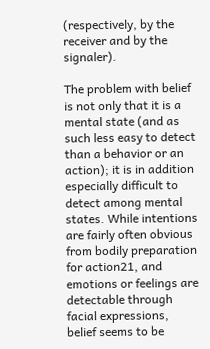(respectively, by the receiver and by the signaler).

The problem with belief is not only that it is a mental state (and as such less easy to detect than a behavior or an action); it is in addition especially difficult to detect among mental states. While intentions are fairly often obvious from bodily preparation for action21, and emotions or feelings are detectable through facial expressions, belief seems to be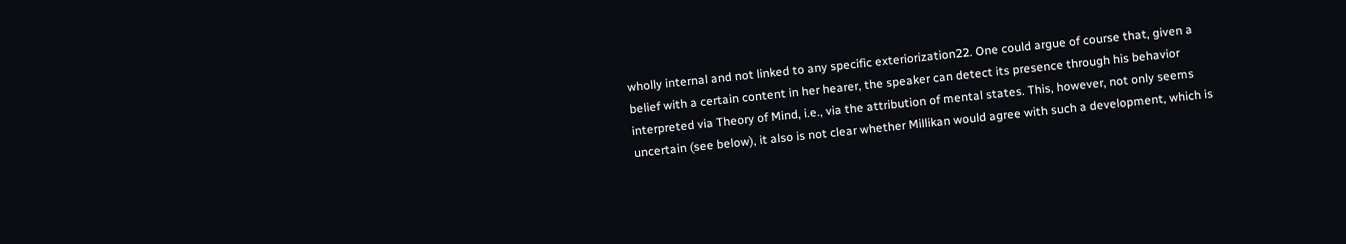wholly internal and not linked to any specific exteriorization22. One could argue of course that, given a belief with a certain content in her hearer, the speaker can detect its presence through his behavior interpreted via Theory of Mind, i.e., via the attribution of mental states. This, however, not only seems uncertain (see below), it also is not clear whether Millikan would agree with such a development, which is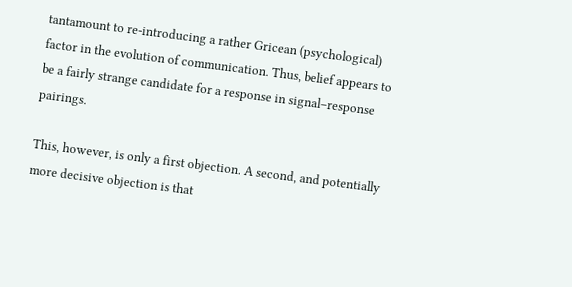tantamount to re-introducing a rather Gricean (psychological) factor in the evolution of communication. Thus, belief appears to be a fairly strange candidate for a response in signal–response pairings.

This, however, is only a first objection. A second, and potentially more decisive objection is that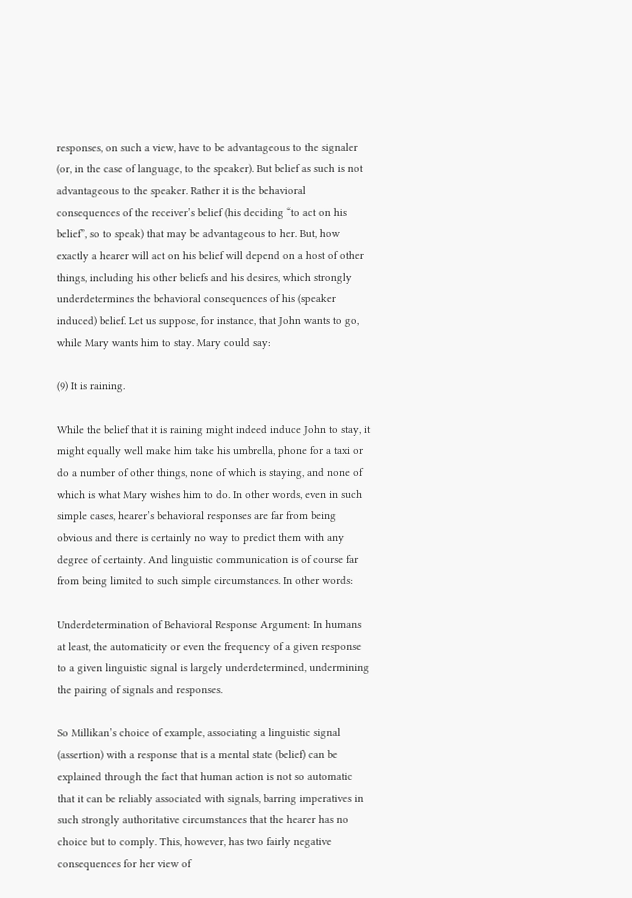responses, on such a view, have to be advantageous to the signaler (or, in the case of language, to the speaker). But belief as such is not advantageous to the speaker. Rather it is the behavioral consequences of the receiver’s belief (his deciding “to act on his belief”, so to speak) that may be advantageous to her. But, how exactly a hearer will act on his belief will depend on a host of other things, including his other beliefs and his desires, which strongly underdetermines the behavioral consequences of his (speaker induced) belief. Let us suppose, for instance, that John wants to go, while Mary wants him to stay. Mary could say:

(9) It is raining.

While the belief that it is raining might indeed induce John to stay, it might equally well make him take his umbrella, phone for a taxi or do a number of other things, none of which is staying, and none of which is what Mary wishes him to do. In other words, even in such simple cases, hearer’s behavioral responses are far from being obvious and there is certainly no way to predict them with any degree of certainty. And linguistic communication is of course far from being limited to such simple circumstances. In other words:

Underdetermination of Behavioral Response Argument: In humans at least, the automaticity or even the frequency of a given response to a given linguistic signal is largely underdetermined, undermining the pairing of signals and responses.

So Millikan’s choice of example, associating a linguistic signal (assertion) with a response that is a mental state (belief) can be explained through the fact that human action is not so automatic that it can be reliably associated with signals, barring imperatives in such strongly authoritative circumstances that the hearer has no choice but to comply. This, however, has two fairly negative consequences for her view of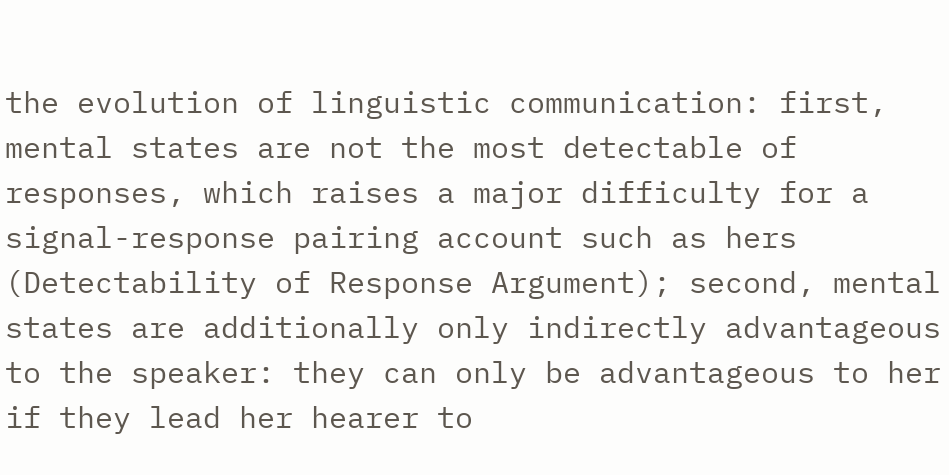the evolution of linguistic communication: first, mental states are not the most detectable of responses, which raises a major difficulty for a signal-response pairing account such as hers (Detectability of Response Argument); second, mental states are additionally only indirectly advantageous to the speaker: they can only be advantageous to her if they lead her hearer to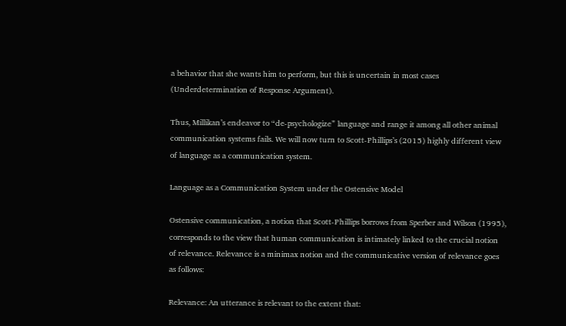a behavior that she wants him to perform, but this is uncertain in most cases (Underdetermination of Response Argument).

Thus, Millikan’s endeavor to “de-psychologize” language and range it among all other animal communication systems fails. We will now turn to Scott-Phillips’s (2015) highly different view of language as a communication system.

Language as a Communication System under the Ostensive Model

Ostensive communication, a notion that Scott-Phillips borrows from Sperber and Wilson (1995), corresponds to the view that human communication is intimately linked to the crucial notion of relevance. Relevance is a minimax notion and the communicative version of relevance goes as follows:

Relevance: An utterance is relevant to the extent that: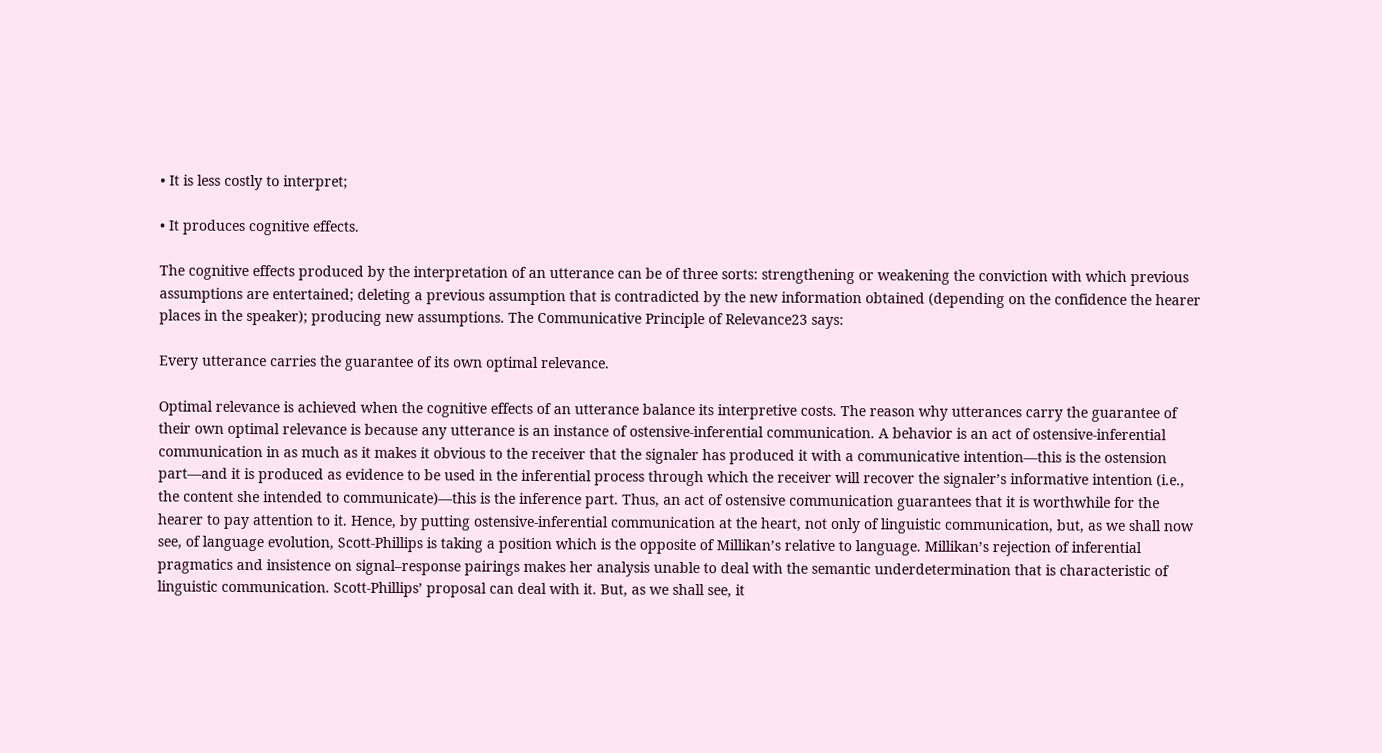• It is less costly to interpret;

• It produces cognitive effects.

The cognitive effects produced by the interpretation of an utterance can be of three sorts: strengthening or weakening the conviction with which previous assumptions are entertained; deleting a previous assumption that is contradicted by the new information obtained (depending on the confidence the hearer places in the speaker); producing new assumptions. The Communicative Principle of Relevance23 says:

Every utterance carries the guarantee of its own optimal relevance.

Optimal relevance is achieved when the cognitive effects of an utterance balance its interpretive costs. The reason why utterances carry the guarantee of their own optimal relevance is because any utterance is an instance of ostensive-inferential communication. A behavior is an act of ostensive-inferential communication in as much as it makes it obvious to the receiver that the signaler has produced it with a communicative intention—this is the ostension part—and it is produced as evidence to be used in the inferential process through which the receiver will recover the signaler’s informative intention (i.e., the content she intended to communicate)—this is the inference part. Thus, an act of ostensive communication guarantees that it is worthwhile for the hearer to pay attention to it. Hence, by putting ostensive-inferential communication at the heart, not only of linguistic communication, but, as we shall now see, of language evolution, Scott-Phillips is taking a position which is the opposite of Millikan’s relative to language. Millikan’s rejection of inferential pragmatics and insistence on signal–response pairings makes her analysis unable to deal with the semantic underdetermination that is characteristic of linguistic communication. Scott-Phillips’ proposal can deal with it. But, as we shall see, it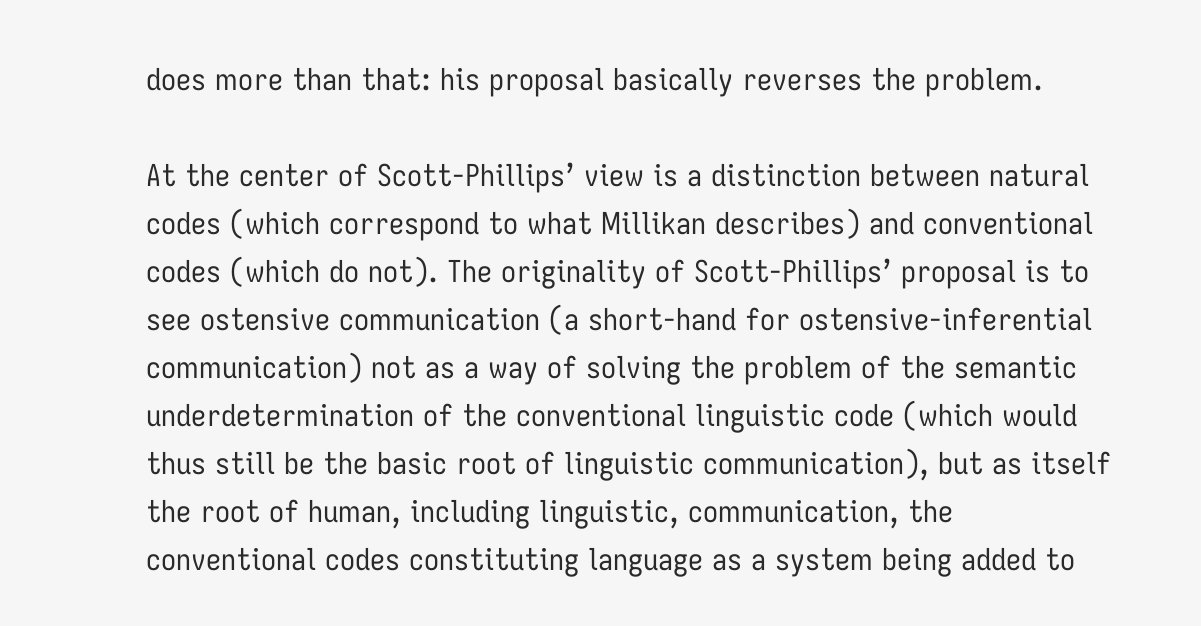does more than that: his proposal basically reverses the problem.

At the center of Scott-Phillips’ view is a distinction between natural codes (which correspond to what Millikan describes) and conventional codes (which do not). The originality of Scott-Phillips’ proposal is to see ostensive communication (a short-hand for ostensive-inferential communication) not as a way of solving the problem of the semantic underdetermination of the conventional linguistic code (which would thus still be the basic root of linguistic communication), but as itself the root of human, including linguistic, communication, the conventional codes constituting language as a system being added to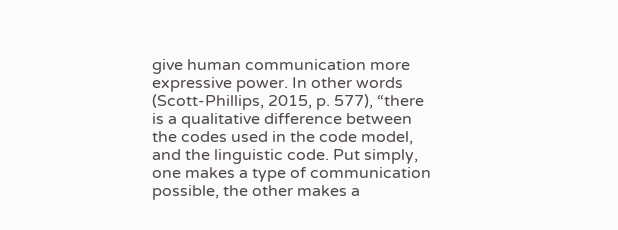give human communication more expressive power. In other words (Scott-Phillips, 2015, p. 577), “there is a qualitative difference between the codes used in the code model, and the linguistic code. Put simply, one makes a type of communication possible, the other makes a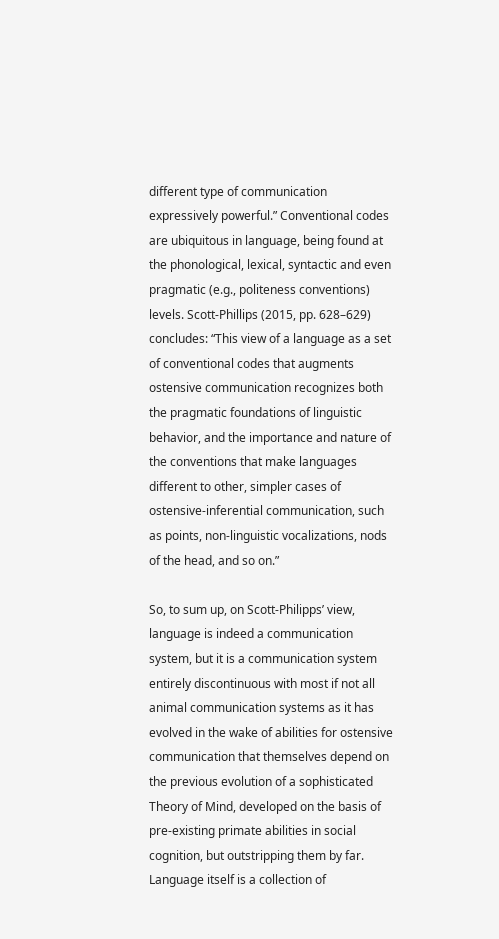different type of communication expressively powerful.” Conventional codes are ubiquitous in language, being found at the phonological, lexical, syntactic and even pragmatic (e.g., politeness conventions) levels. Scott-Phillips (2015, pp. 628–629) concludes: “This view of a language as a set of conventional codes that augments ostensive communication recognizes both the pragmatic foundations of linguistic behavior, and the importance and nature of the conventions that make languages different to other, simpler cases of ostensive-inferential communication, such as points, non-linguistic vocalizations, nods of the head, and so on.”

So, to sum up, on Scott-Philipps’ view, language is indeed a communication system, but it is a communication system entirely discontinuous with most if not all animal communication systems as it has evolved in the wake of abilities for ostensive communication that themselves depend on the previous evolution of a sophisticated Theory of Mind, developed on the basis of pre-existing primate abilities in social cognition, but outstripping them by far. Language itself is a collection of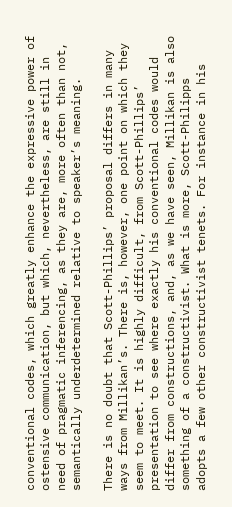conventional codes, which greatly enhance the expressive power of ostensive communication, but which, nevertheless, are still in need of pragmatic inferencing, as they are, more often than not, semantically underdetermined relative to speaker’s meaning.

There is no doubt that Scott-Phillips’ proposal differs in many ways from Millikan’s. There is, however, one point on which they seem to meet. It is highly difficult, from Scott-Phillips’ presentation to see where exactly his conventional codes would differ from constructions, and, as we have seen, Millikan is also something of a constructivist. What is more, Scott-Philipps adopts a few other constructivist tenets. For instance in his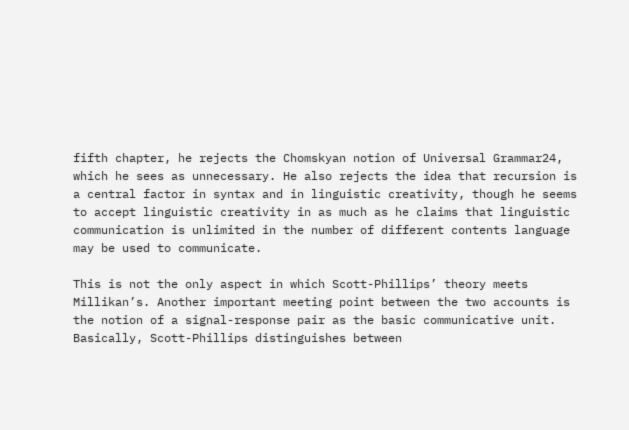fifth chapter, he rejects the Chomskyan notion of Universal Grammar24, which he sees as unnecessary. He also rejects the idea that recursion is a central factor in syntax and in linguistic creativity, though he seems to accept linguistic creativity in as much as he claims that linguistic communication is unlimited in the number of different contents language may be used to communicate.

This is not the only aspect in which Scott-Phillips’ theory meets Millikan’s. Another important meeting point between the two accounts is the notion of a signal-response pair as the basic communicative unit. Basically, Scott-Phillips distinguishes between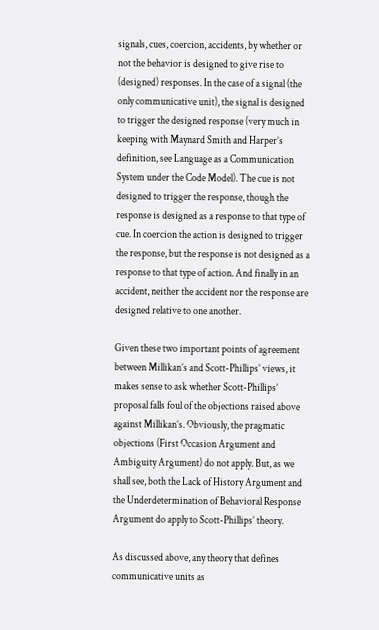signals, cues, coercion, accidents, by whether or not the behavior is designed to give rise to (designed) responses. In the case of a signal (the only communicative unit), the signal is designed to trigger the designed response (very much in keeping with Maynard Smith and Harper’s definition, see Language as a Communication System under the Code Model). The cue is not designed to trigger the response, though the response is designed as a response to that type of cue. In coercion the action is designed to trigger the response, but the response is not designed as a response to that type of action. And finally in an accident, neither the accident nor the response are designed relative to one another.

Given these two important points of agreement between Millikan’s and Scott-Phillips’ views, it makes sense to ask whether Scott-Phillips’ proposal falls foul of the objections raised above against Millikan’s. Obviously, the pragmatic objections (First Occasion Argument and Ambiguity Argument) do not apply. But, as we shall see, both the Lack of History Argument and the Underdetermination of Behavioral Response Argument do apply to Scott-Phillips’ theory.

As discussed above, any theory that defines communicative units as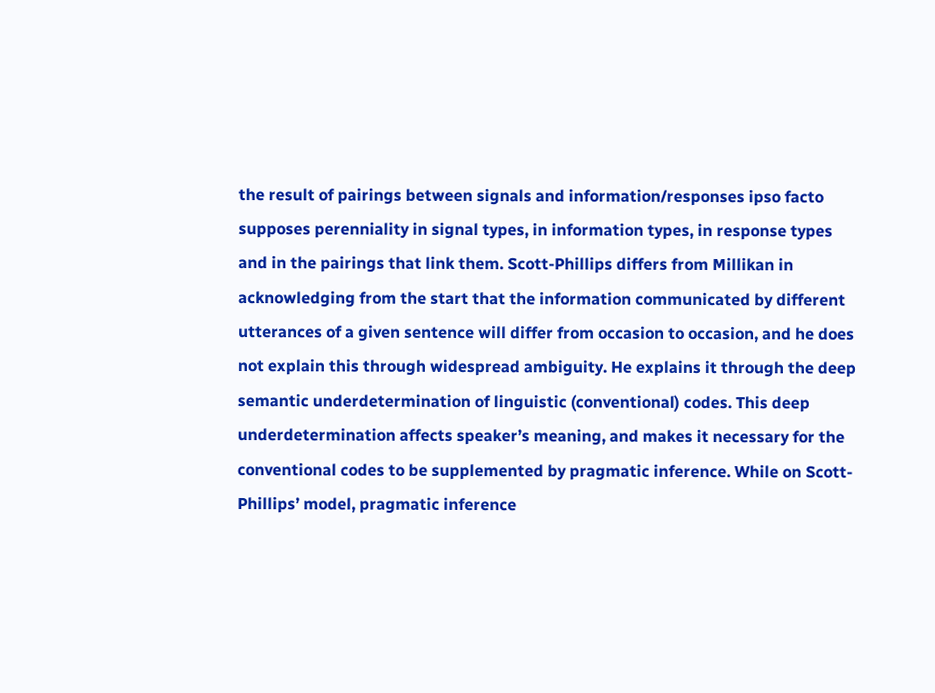the result of pairings between signals and information/responses ipso facto supposes perenniality in signal types, in information types, in response types and in the pairings that link them. Scott-Phillips differs from Millikan in acknowledging from the start that the information communicated by different utterances of a given sentence will differ from occasion to occasion, and he does not explain this through widespread ambiguity. He explains it through the deep semantic underdetermination of linguistic (conventional) codes. This deep underdetermination affects speaker’s meaning, and makes it necessary for the conventional codes to be supplemented by pragmatic inference. While on Scott-Phillips’ model, pragmatic inference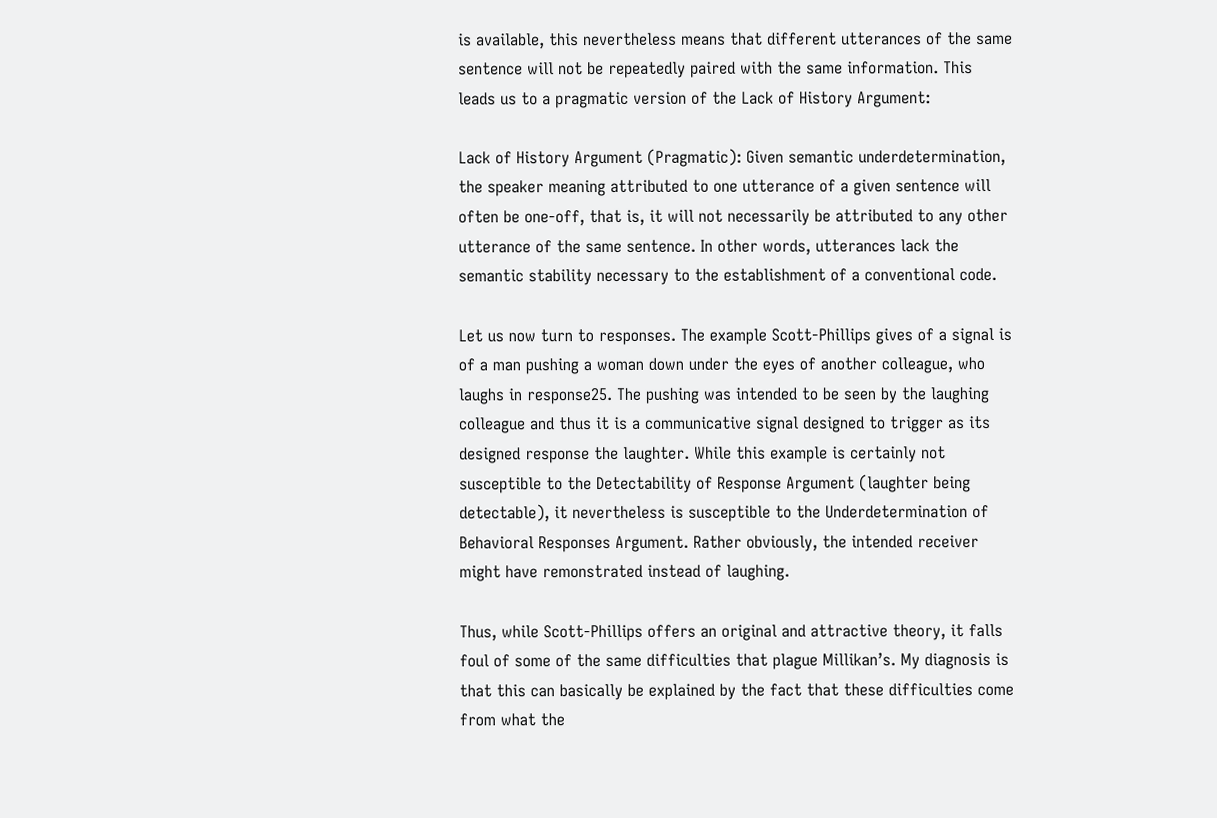is available, this nevertheless means that different utterances of the same sentence will not be repeatedly paired with the same information. This leads us to a pragmatic version of the Lack of History Argument:

Lack of History Argument (Pragmatic): Given semantic underdetermination, the speaker meaning attributed to one utterance of a given sentence will often be one-off, that is, it will not necessarily be attributed to any other utterance of the same sentence. In other words, utterances lack the semantic stability necessary to the establishment of a conventional code.

Let us now turn to responses. The example Scott-Phillips gives of a signal is of a man pushing a woman down under the eyes of another colleague, who laughs in response25. The pushing was intended to be seen by the laughing colleague and thus it is a communicative signal designed to trigger as its designed response the laughter. While this example is certainly not susceptible to the Detectability of Response Argument (laughter being detectable), it nevertheless is susceptible to the Underdetermination of Behavioral Responses Argument. Rather obviously, the intended receiver might have remonstrated instead of laughing.

Thus, while Scott-Phillips offers an original and attractive theory, it falls foul of some of the same difficulties that plague Millikan’s. My diagnosis is that this can basically be explained by the fact that these difficulties come from what the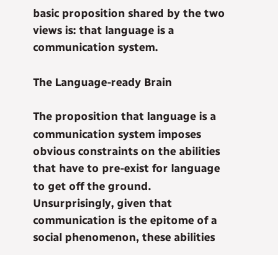basic proposition shared by the two views is: that language is a communication system.

The Language-ready Brain

The proposition that language is a communication system imposes obvious constraints on the abilities that have to pre-exist for language to get off the ground. Unsurprisingly, given that communication is the epitome of a social phenomenon, these abilities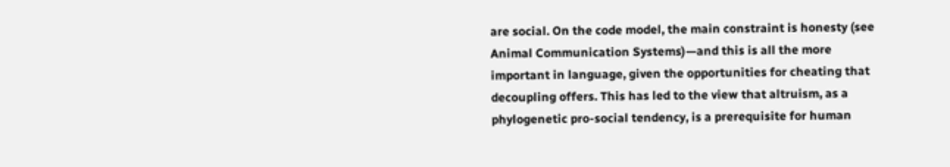are social. On the code model, the main constraint is honesty (see Animal Communication Systems)—and this is all the more important in language, given the opportunities for cheating that decoupling offers. This has led to the view that altruism, as a phylogenetic pro-social tendency, is a prerequisite for human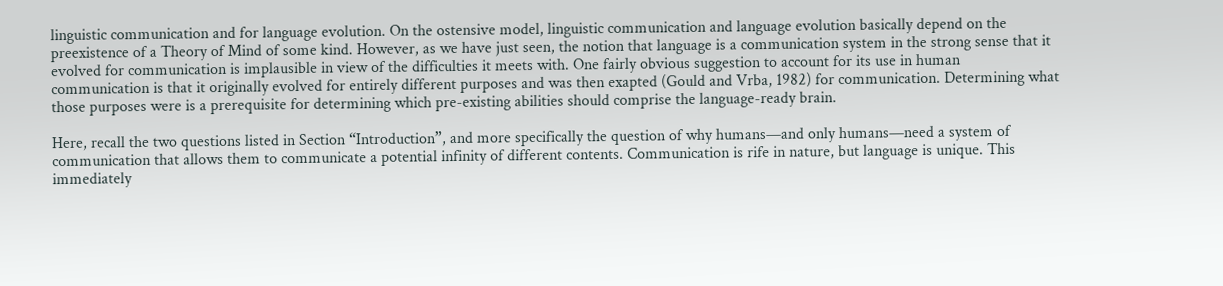linguistic communication and for language evolution. On the ostensive model, linguistic communication and language evolution basically depend on the preexistence of a Theory of Mind of some kind. However, as we have just seen, the notion that language is a communication system in the strong sense that it evolved for communication is implausible in view of the difficulties it meets with. One fairly obvious suggestion to account for its use in human communication is that it originally evolved for entirely different purposes and was then exapted (Gould and Vrba, 1982) for communication. Determining what those purposes were is a prerequisite for determining which pre-existing abilities should comprise the language-ready brain.

Here, recall the two questions listed in Section “Introduction”, and more specifically the question of why humans—and only humans—need a system of communication that allows them to communicate a potential infinity of different contents. Communication is rife in nature, but language is unique. This immediately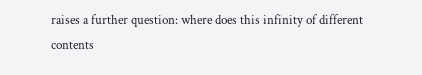raises a further question: where does this infinity of different contents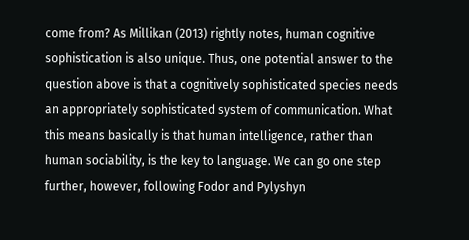come from? As Millikan (2013) rightly notes, human cognitive sophistication is also unique. Thus, one potential answer to the question above is that a cognitively sophisticated species needs an appropriately sophisticated system of communication. What this means basically is that human intelligence, rather than human sociability, is the key to language. We can go one step further, however, following Fodor and Pylyshyn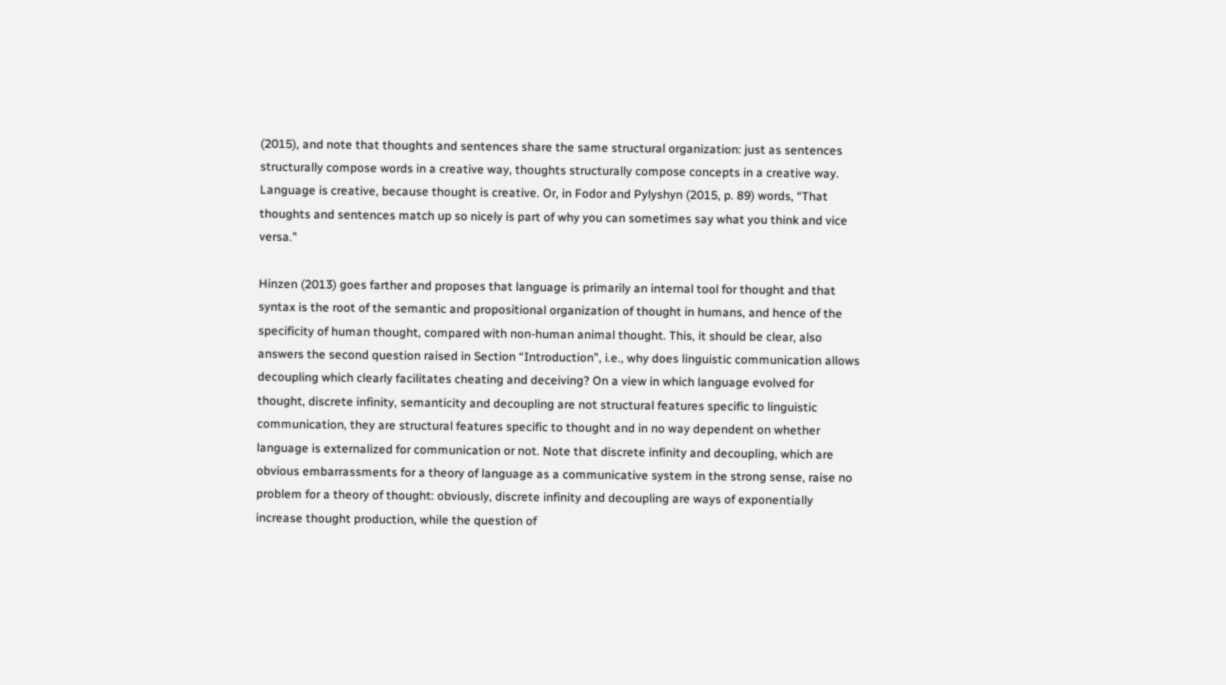(2015), and note that thoughts and sentences share the same structural organization: just as sentences structurally compose words in a creative way, thoughts structurally compose concepts in a creative way. Language is creative, because thought is creative. Or, in Fodor and Pylyshyn (2015, p. 89) words, “That thoughts and sentences match up so nicely is part of why you can sometimes say what you think and vice versa.”

Hinzen (2013) goes farther and proposes that language is primarily an internal tool for thought and that syntax is the root of the semantic and propositional organization of thought in humans, and hence of the specificity of human thought, compared with non-human animal thought. This, it should be clear, also answers the second question raised in Section “Introduction”, i.e., why does linguistic communication allows decoupling which clearly facilitates cheating and deceiving? On a view in which language evolved for thought, discrete infinity, semanticity and decoupling are not structural features specific to linguistic communication, they are structural features specific to thought and in no way dependent on whether language is externalized for communication or not. Note that discrete infinity and decoupling, which are obvious embarrassments for a theory of language as a communicative system in the strong sense, raise no problem for a theory of thought: obviously, discrete infinity and decoupling are ways of exponentially increase thought production, while the question of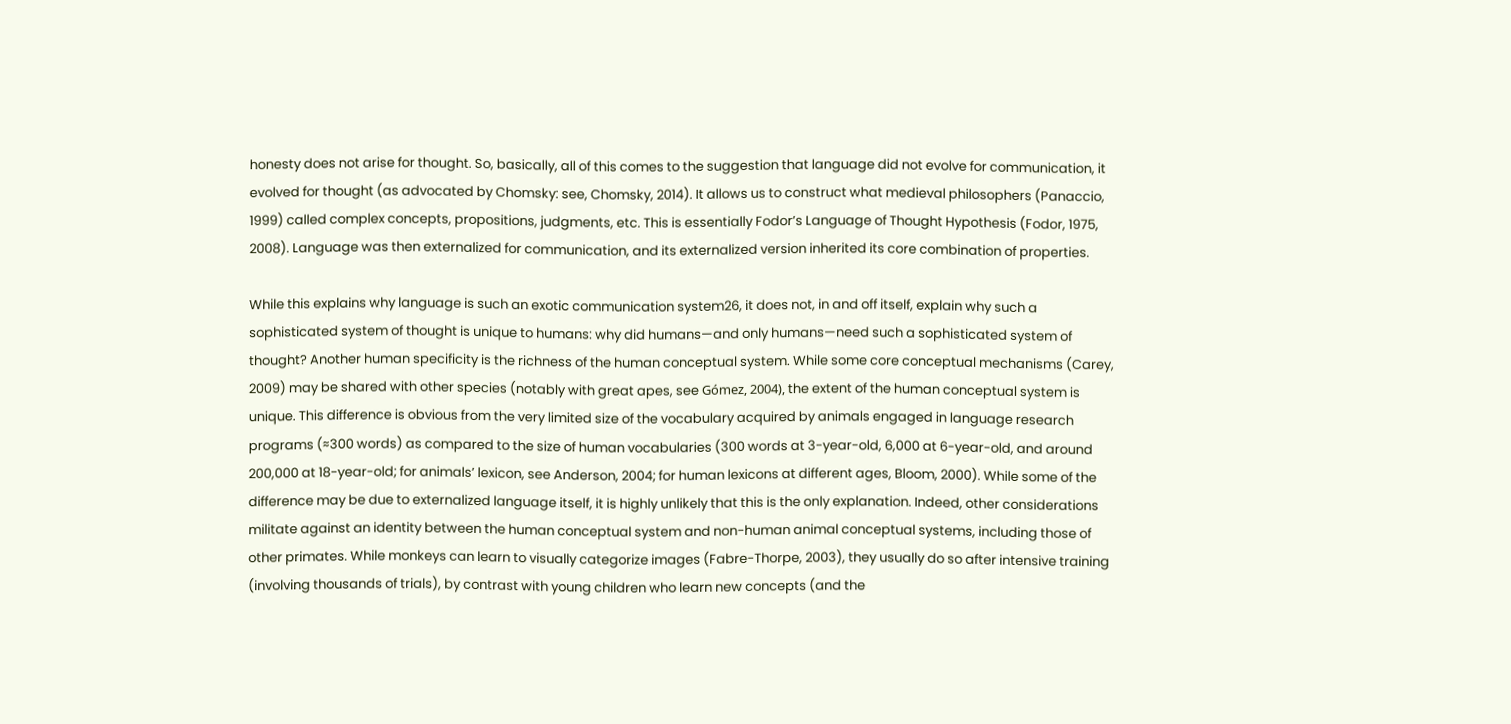honesty does not arise for thought. So, basically, all of this comes to the suggestion that language did not evolve for communication, it evolved for thought (as advocated by Chomsky: see, Chomsky, 2014). It allows us to construct what medieval philosophers (Panaccio, 1999) called complex concepts, propositions, judgments, etc. This is essentially Fodor’s Language of Thought Hypothesis (Fodor, 1975, 2008). Language was then externalized for communication, and its externalized version inherited its core combination of properties.

While this explains why language is such an exotic communication system26, it does not, in and off itself, explain why such a sophisticated system of thought is unique to humans: why did humans—and only humans—need such a sophisticated system of thought? Another human specificity is the richness of the human conceptual system. While some core conceptual mechanisms (Carey, 2009) may be shared with other species (notably with great apes, see Gómez, 2004), the extent of the human conceptual system is unique. This difference is obvious from the very limited size of the vocabulary acquired by animals engaged in language research programs (≈300 words) as compared to the size of human vocabularies (300 words at 3-year-old, 6,000 at 6-year-old, and around 200,000 at 18-year-old; for animals’ lexicon, see Anderson, 2004; for human lexicons at different ages, Bloom, 2000). While some of the difference may be due to externalized language itself, it is highly unlikely that this is the only explanation. Indeed, other considerations militate against an identity between the human conceptual system and non-human animal conceptual systems, including those of other primates. While monkeys can learn to visually categorize images (Fabre-Thorpe, 2003), they usually do so after intensive training (involving thousands of trials), by contrast with young children who learn new concepts (and the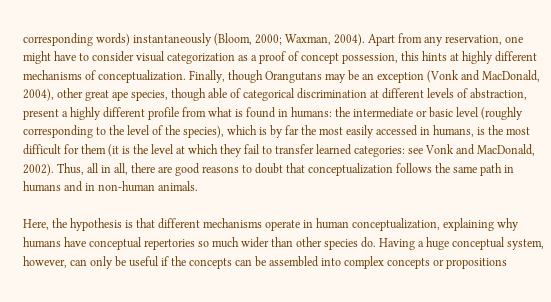corresponding words) instantaneously (Bloom, 2000; Waxman, 2004). Apart from any reservation, one might have to consider visual categorization as a proof of concept possession, this hints at highly different mechanisms of conceptualization. Finally, though Orangutans may be an exception (Vonk and MacDonald, 2004), other great ape species, though able of categorical discrimination at different levels of abstraction, present a highly different profile from what is found in humans: the intermediate or basic level (roughly corresponding to the level of the species), which is by far the most easily accessed in humans, is the most difficult for them (it is the level at which they fail to transfer learned categories: see Vonk and MacDonald, 2002). Thus, all in all, there are good reasons to doubt that conceptualization follows the same path in humans and in non-human animals.

Here, the hypothesis is that different mechanisms operate in human conceptualization, explaining why humans have conceptual repertories so much wider than other species do. Having a huge conceptual system, however, can only be useful if the concepts can be assembled into complex concepts or propositions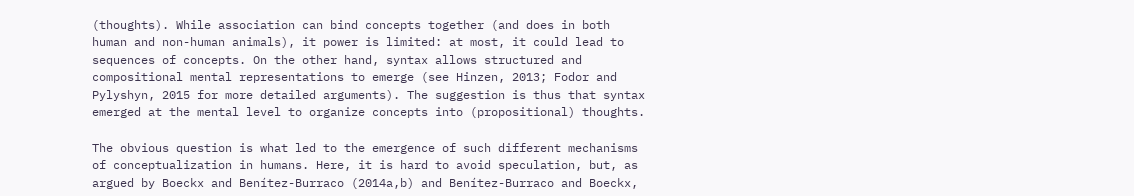(thoughts). While association can bind concepts together (and does in both human and non-human animals), it power is limited: at most, it could lead to sequences of concepts. On the other hand, syntax allows structured and compositional mental representations to emerge (see Hinzen, 2013; Fodor and Pylyshyn, 2015 for more detailed arguments). The suggestion is thus that syntax emerged at the mental level to organize concepts into (propositional) thoughts.

The obvious question is what led to the emergence of such different mechanisms of conceptualization in humans. Here, it is hard to avoid speculation, but, as argued by Boeckx and Benítez-Burraco (2014a,b) and Benítez-Burraco and Boeckx,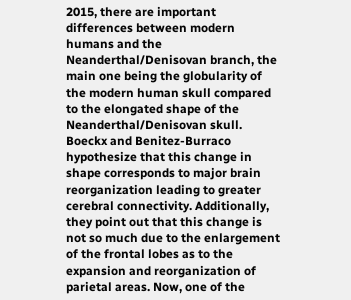2015, there are important differences between modern humans and the Neanderthal/Denisovan branch, the main one being the globularity of the modern human skull compared to the elongated shape of the Neanderthal/Denisovan skull. Boeckx and Benitez-Burraco hypothesize that this change in shape corresponds to major brain reorganization leading to greater cerebral connectivity. Additionally, they point out that this change is not so much due to the enlargement of the frontal lobes as to the expansion and reorganization of parietal areas. Now, one of the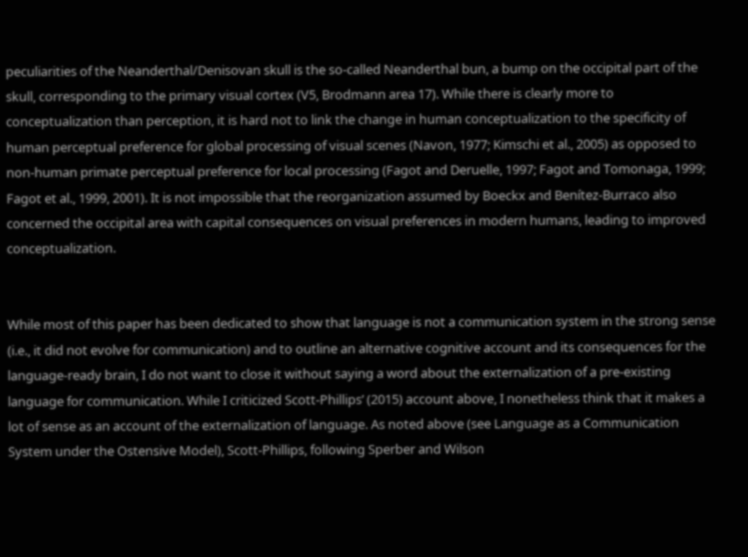peculiarities of the Neanderthal/Denisovan skull is the so-called Neanderthal bun, a bump on the occipital part of the skull, corresponding to the primary visual cortex (V5, Brodmann area 17). While there is clearly more to conceptualization than perception, it is hard not to link the change in human conceptualization to the specificity of human perceptual preference for global processing of visual scenes (Navon, 1977; Kimschi et al., 2005) as opposed to non-human primate perceptual preference for local processing (Fagot and Deruelle, 1997; Fagot and Tomonaga, 1999; Fagot et al., 1999, 2001). It is not impossible that the reorganization assumed by Boeckx and Benítez-Burraco also concerned the occipital area with capital consequences on visual preferences in modern humans, leading to improved conceptualization.


While most of this paper has been dedicated to show that language is not a communication system in the strong sense (i.e., it did not evolve for communication) and to outline an alternative cognitive account and its consequences for the language-ready brain, I do not want to close it without saying a word about the externalization of a pre-existing language for communication. While I criticized Scott-Phillips’ (2015) account above, I nonetheless think that it makes a lot of sense as an account of the externalization of language. As noted above (see Language as a Communication System under the Ostensive Model), Scott-Phillips, following Sperber and Wilson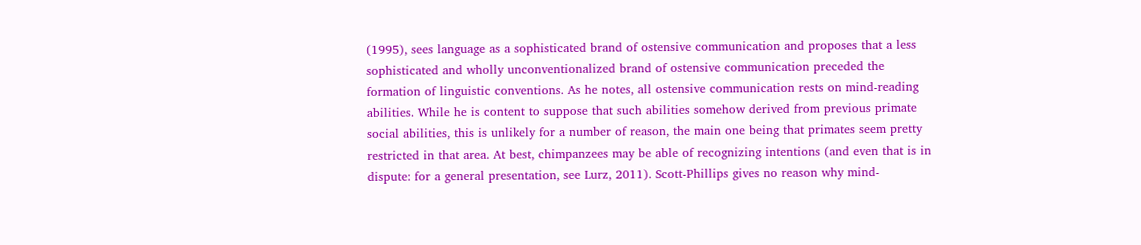(1995), sees language as a sophisticated brand of ostensive communication and proposes that a less sophisticated and wholly unconventionalized brand of ostensive communication preceded the formation of linguistic conventions. As he notes, all ostensive communication rests on mind-reading abilities. While he is content to suppose that such abilities somehow derived from previous primate social abilities, this is unlikely for a number of reason, the main one being that primates seem pretty restricted in that area. At best, chimpanzees may be able of recognizing intentions (and even that is in dispute: for a general presentation, see Lurz, 2011). Scott-Phillips gives no reason why mind-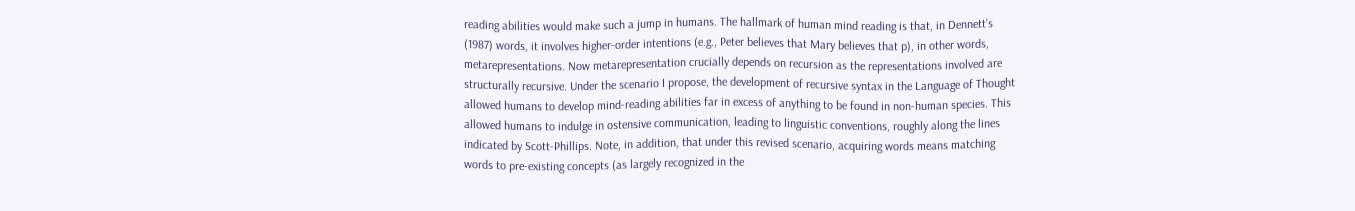reading abilities would make such a jump in humans. The hallmark of human mind reading is that, in Dennett’s (1987) words, it involves higher-order intentions (e.g., Peter believes that Mary believes that p), in other words, metarepresentations. Now metarepresentation crucially depends on recursion as the representations involved are structurally recursive. Under the scenario I propose, the development of recursive syntax in the Language of Thought allowed humans to develop mind-reading abilities far in excess of anything to be found in non-human species. This allowed humans to indulge in ostensive communication, leading to linguistic conventions, roughly along the lines indicated by Scott-Phillips. Note, in addition, that under this revised scenario, acquiring words means matching words to pre-existing concepts (as largely recognized in the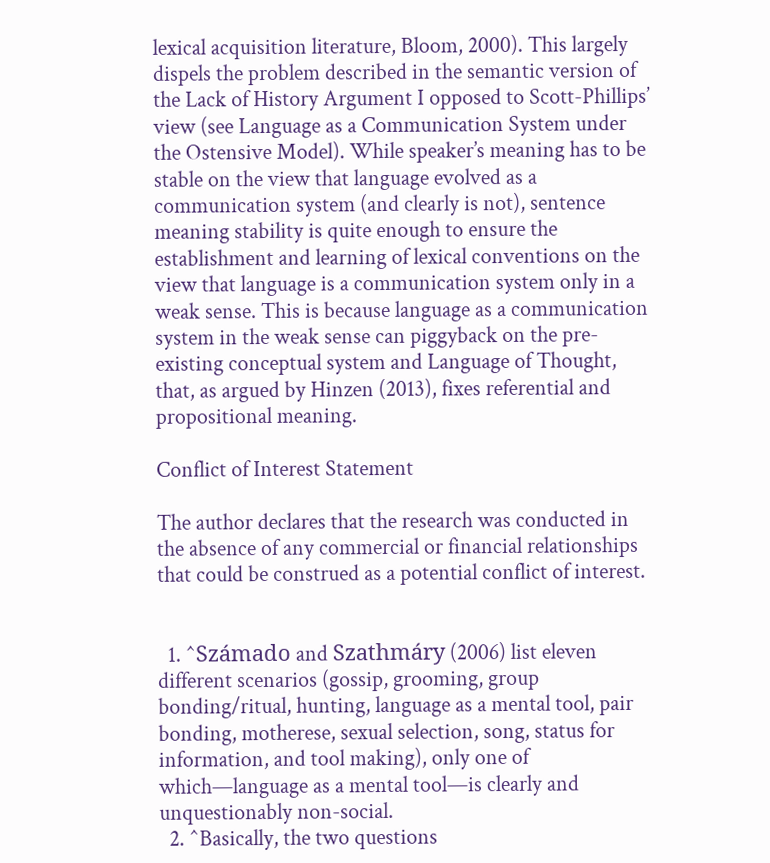lexical acquisition literature, Bloom, 2000). This largely dispels the problem described in the semantic version of the Lack of History Argument I opposed to Scott-Phillips’ view (see Language as a Communication System under the Ostensive Model). While speaker’s meaning has to be stable on the view that language evolved as a communication system (and clearly is not), sentence meaning stability is quite enough to ensure the establishment and learning of lexical conventions on the view that language is a communication system only in a weak sense. This is because language as a communication system in the weak sense can piggyback on the pre-existing conceptual system and Language of Thought, that, as argued by Hinzen (2013), fixes referential and propositional meaning.

Conflict of Interest Statement

The author declares that the research was conducted in the absence of any commercial or financial relationships that could be construed as a potential conflict of interest.


  1. ^Számado and Szathmáry (2006) list eleven different scenarios (gossip, grooming, group bonding/ritual, hunting, language as a mental tool, pair bonding, motherese, sexual selection, song, status for information, and tool making), only one of which—language as a mental tool—is clearly and unquestionably non-social.
  2. ^Basically, the two questions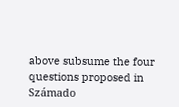above subsume the four questions proposed in Számado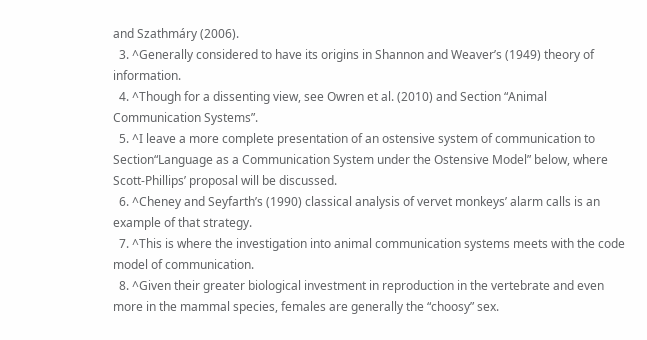and Szathmáry (2006).
  3. ^Generally considered to have its origins in Shannon and Weaver’s (1949) theory of information.
  4. ^Though for a dissenting view, see Owren et al. (2010) and Section “Animal Communication Systems”.
  5. ^I leave a more complete presentation of an ostensive system of communication to Section“Language as a Communication System under the Ostensive Model” below, where Scott-Phillips’ proposal will be discussed.
  6. ^Cheney and Seyfarth’s (1990) classical analysis of vervet monkeys’ alarm calls is an example of that strategy.
  7. ^This is where the investigation into animal communication systems meets with the code model of communication.
  8. ^Given their greater biological investment in reproduction in the vertebrate and even more in the mammal species, females are generally the “choosy” sex.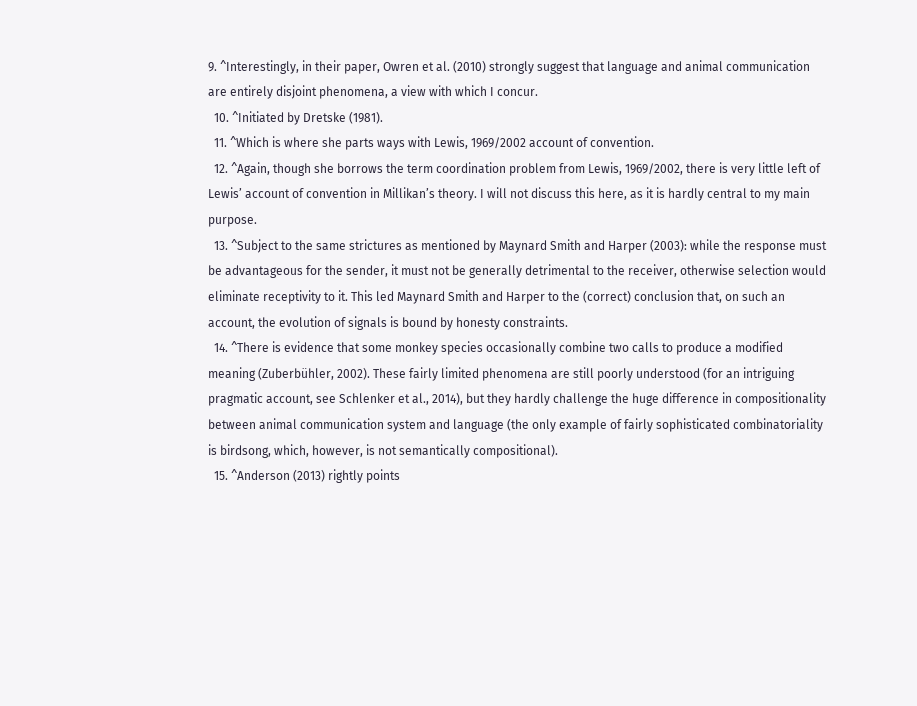9. ^Interestingly, in their paper, Owren et al. (2010) strongly suggest that language and animal communication are entirely disjoint phenomena, a view with which I concur.
  10. ^Initiated by Dretske (1981).
  11. ^Which is where she parts ways with Lewis, 1969/2002 account of convention.
  12. ^Again, though she borrows the term coordination problem from Lewis, 1969/2002, there is very little left of Lewis’ account of convention in Millikan’s theory. I will not discuss this here, as it is hardly central to my main purpose.
  13. ^Subject to the same strictures as mentioned by Maynard Smith and Harper (2003): while the response must be advantageous for the sender, it must not be generally detrimental to the receiver, otherwise selection would eliminate receptivity to it. This led Maynard Smith and Harper to the (correct) conclusion that, on such an account, the evolution of signals is bound by honesty constraints.
  14. ^There is evidence that some monkey species occasionally combine two calls to produce a modified meaning (Zuberbühler, 2002). These fairly limited phenomena are still poorly understood (for an intriguing pragmatic account, see Schlenker et al., 2014), but they hardly challenge the huge difference in compositionality between animal communication system and language (the only example of fairly sophisticated combinatoriality is birdsong, which, however, is not semantically compositional).
  15. ^Anderson (2013) rightly points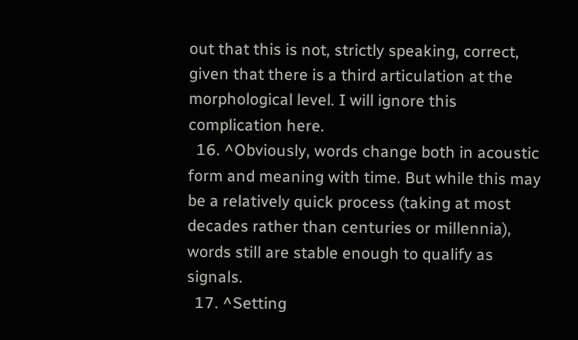out that this is not, strictly speaking, correct, given that there is a third articulation at the morphological level. I will ignore this complication here.
  16. ^Obviously, words change both in acoustic form and meaning with time. But while this may be a relatively quick process (taking at most decades rather than centuries or millennia), words still are stable enough to qualify as signals.
  17. ^Setting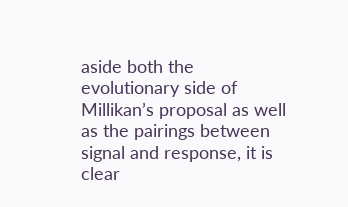aside both the evolutionary side of Millikan’s proposal as well as the pairings between signal and response, it is clear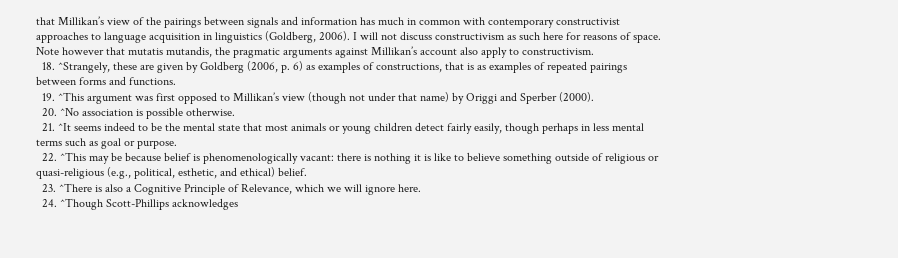that Millikan’s view of the pairings between signals and information has much in common with contemporary constructivist approaches to language acquisition in linguistics (Goldberg, 2006). I will not discuss constructivism as such here for reasons of space. Note however that mutatis mutandis, the pragmatic arguments against Millikan’s account also apply to constructivism.
  18. ^Strangely, these are given by Goldberg (2006, p. 6) as examples of constructions, that is as examples of repeated pairings between forms and functions.
  19. ^This argument was first opposed to Millikan’s view (though not under that name) by Origgi and Sperber (2000).
  20. ^No association is possible otherwise.
  21. ^It seems indeed to be the mental state that most animals or young children detect fairly easily, though perhaps in less mental terms such as goal or purpose.
  22. ^This may be because belief is phenomenologically vacant: there is nothing it is like to believe something outside of religious or quasi-religious (e.g., political, esthetic, and ethical) belief.
  23. ^There is also a Cognitive Principle of Relevance, which we will ignore here.
  24. ^Though Scott-Phillips acknowledges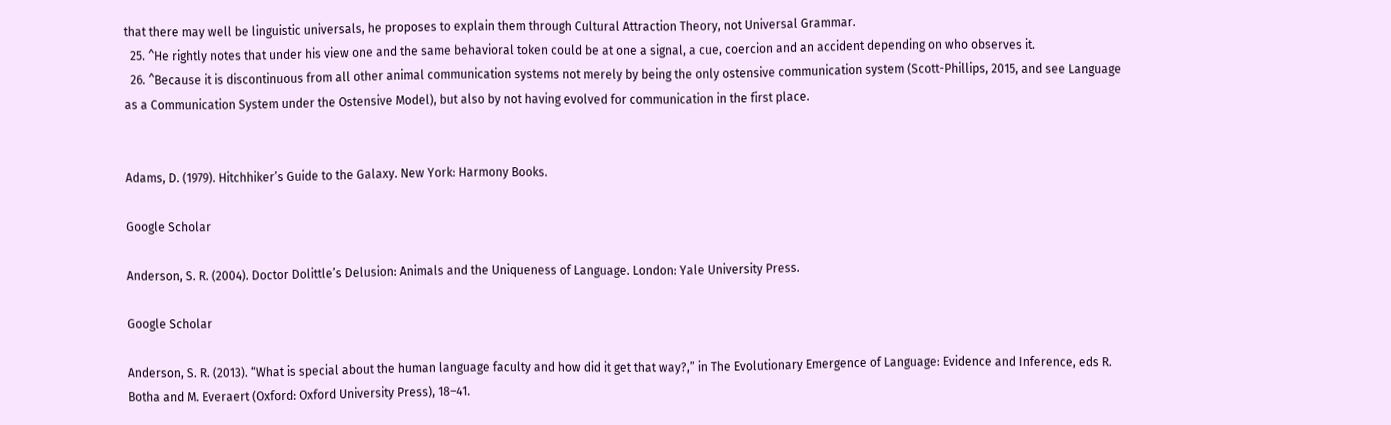that there may well be linguistic universals, he proposes to explain them through Cultural Attraction Theory, not Universal Grammar.
  25. ^He rightly notes that under his view one and the same behavioral token could be at one a signal, a cue, coercion and an accident depending on who observes it.
  26. ^Because it is discontinuous from all other animal communication systems not merely by being the only ostensive communication system (Scott-Phillips, 2015, and see Language as a Communication System under the Ostensive Model), but also by not having evolved for communication in the first place.


Adams, D. (1979). Hitchhiker’s Guide to the Galaxy. New York: Harmony Books.

Google Scholar

Anderson, S. R. (2004). Doctor Dolittle’s Delusion: Animals and the Uniqueness of Language. London: Yale University Press.

Google Scholar

Anderson, S. R. (2013). “What is special about the human language faculty and how did it get that way?,” in The Evolutionary Emergence of Language: Evidence and Inference, eds R. Botha and M. Everaert (Oxford: Oxford University Press), 18–41.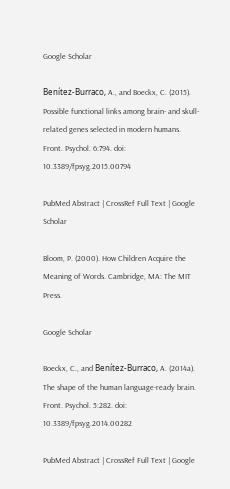Google Scholar

Benítez-Burraco, A., and Boeckx, C. (2015). Possible functional links among brain- and skull-related genes selected in modern humans. Front. Psychol. 6:794. doi: 10.3389/fpsyg.2015.00794

PubMed Abstract | CrossRef Full Text | Google Scholar

Bloom, P. (2000). How Children Acquire the Meaning of Words. Cambridge, MA: The MIT Press.

Google Scholar

Boeckx, C., and Benítez-Burraco, A. (2014a). The shape of the human language-ready brain. Front. Psychol. 5:282. doi: 10.3389/fpsyg.2014.00282

PubMed Abstract | CrossRef Full Text | Google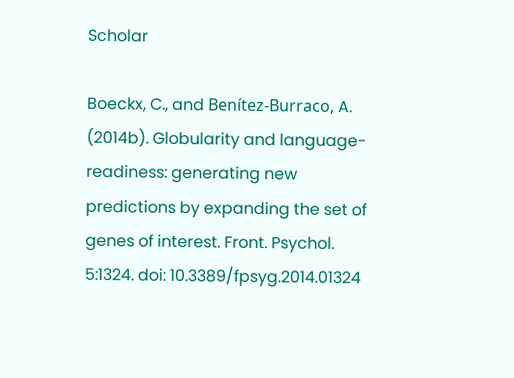Scholar

Boeckx, C., and Benítez-Burraco, A. (2014b). Globularity and language-readiness: generating new predictions by expanding the set of genes of interest. Front. Psychol. 5:1324. doi: 10.3389/fpsyg.2014.01324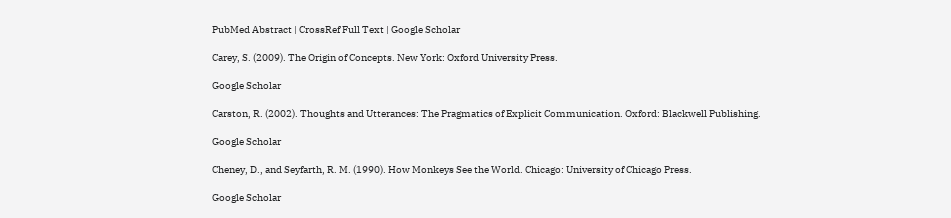PubMed Abstract | CrossRef Full Text | Google Scholar

Carey, S. (2009). The Origin of Concepts. New York: Oxford University Press.

Google Scholar

Carston, R. (2002). Thoughts and Utterances: The Pragmatics of Explicit Communication. Oxford: Blackwell Publishing.

Google Scholar

Cheney, D., and Seyfarth, R. M. (1990). How Monkeys See the World. Chicago: University of Chicago Press.

Google Scholar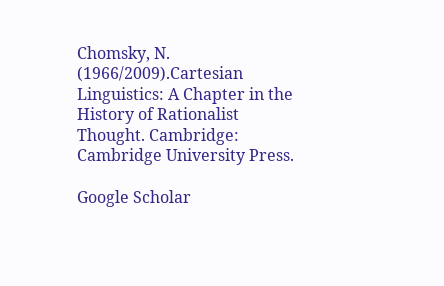Chomsky, N. (1966/2009).Cartesian Linguistics: A Chapter in the History of Rationalist Thought. Cambridge: Cambridge University Press.

Google Scholar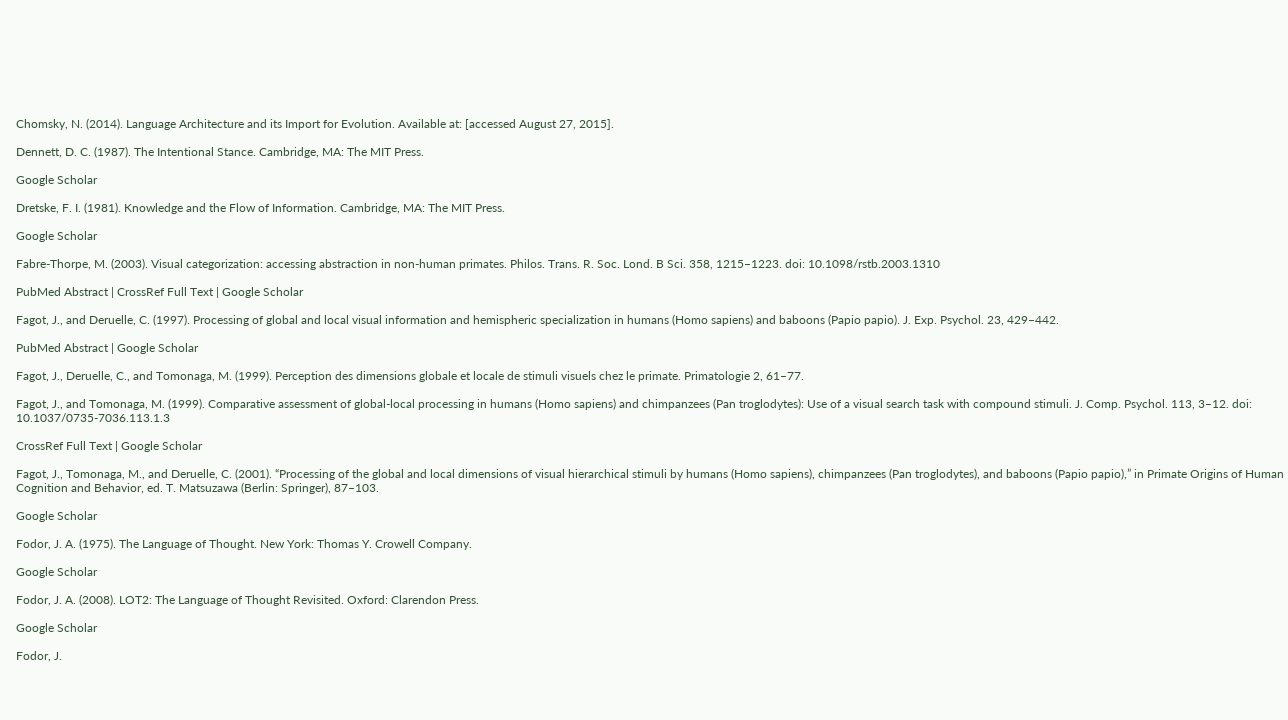Chomsky, N. (2014). Language Architecture and its Import for Evolution. Available at: [accessed August 27, 2015].

Dennett, D. C. (1987). The Intentional Stance. Cambridge, MA: The MIT Press.

Google Scholar

Dretske, F. I. (1981). Knowledge and the Flow of Information. Cambridge, MA: The MIT Press.

Google Scholar

Fabre-Thorpe, M. (2003). Visual categorization: accessing abstraction in non-human primates. Philos. Trans. R. Soc. Lond. B Sci. 358, 1215–1223. doi: 10.1098/rstb.2003.1310

PubMed Abstract | CrossRef Full Text | Google Scholar

Fagot, J., and Deruelle, C. (1997). Processing of global and local visual information and hemispheric specialization in humans (Homo sapiens) and baboons (Papio papio). J. Exp. Psychol. 23, 429–442.

PubMed Abstract | Google Scholar

Fagot, J., Deruelle, C., and Tomonaga, M. (1999). Perception des dimensions globale et locale de stimuli visuels chez le primate. Primatologie 2, 61–77.

Fagot, J., and Tomonaga, M. (1999). Comparative assessment of global-local processing in humans (Homo sapiens) and chimpanzees (Pan troglodytes): Use of a visual search task with compound stimuli. J. Comp. Psychol. 113, 3–12. doi: 10.1037/0735-7036.113.1.3

CrossRef Full Text | Google Scholar

Fagot, J., Tomonaga, M., and Deruelle, C. (2001). “Processing of the global and local dimensions of visual hierarchical stimuli by humans (Homo sapiens), chimpanzees (Pan troglodytes), and baboons (Papio papio),” in Primate Origins of Human Cognition and Behavior, ed. T. Matsuzawa (Berlin: Springer), 87–103.

Google Scholar

Fodor, J. A. (1975). The Language of Thought. New York: Thomas Y. Crowell Company.

Google Scholar

Fodor, J. A. (2008). LOT2: The Language of Thought Revisited. Oxford: Clarendon Press.

Google Scholar

Fodor, J.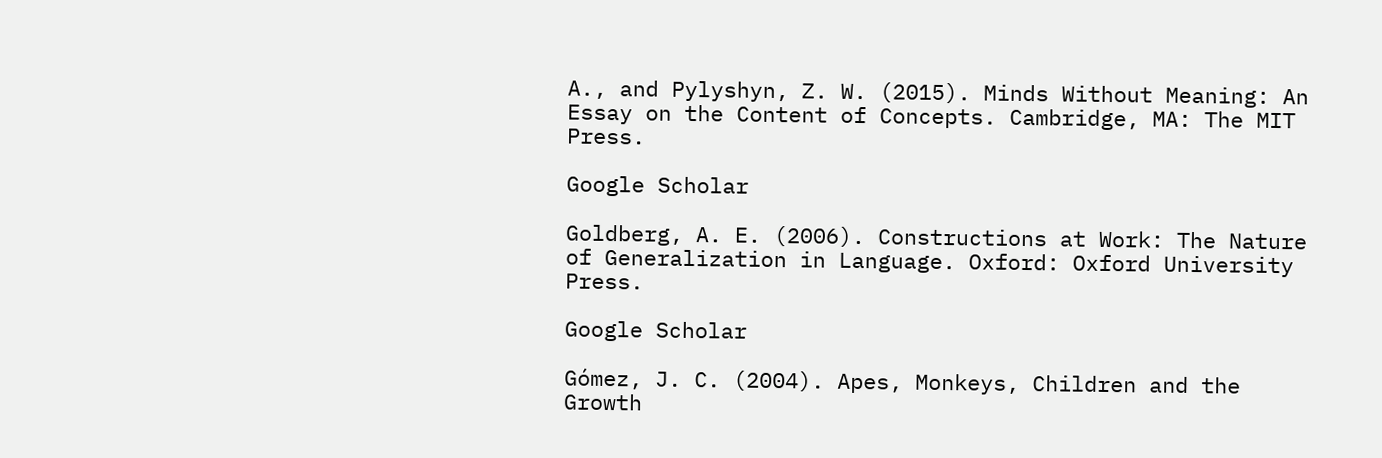A., and Pylyshyn, Z. W. (2015). Minds Without Meaning: An Essay on the Content of Concepts. Cambridge, MA: The MIT Press.

Google Scholar

Goldberg, A. E. (2006). Constructions at Work: The Nature of Generalization in Language. Oxford: Oxford University Press.

Google Scholar

Gómez, J. C. (2004). Apes, Monkeys, Children and the Growth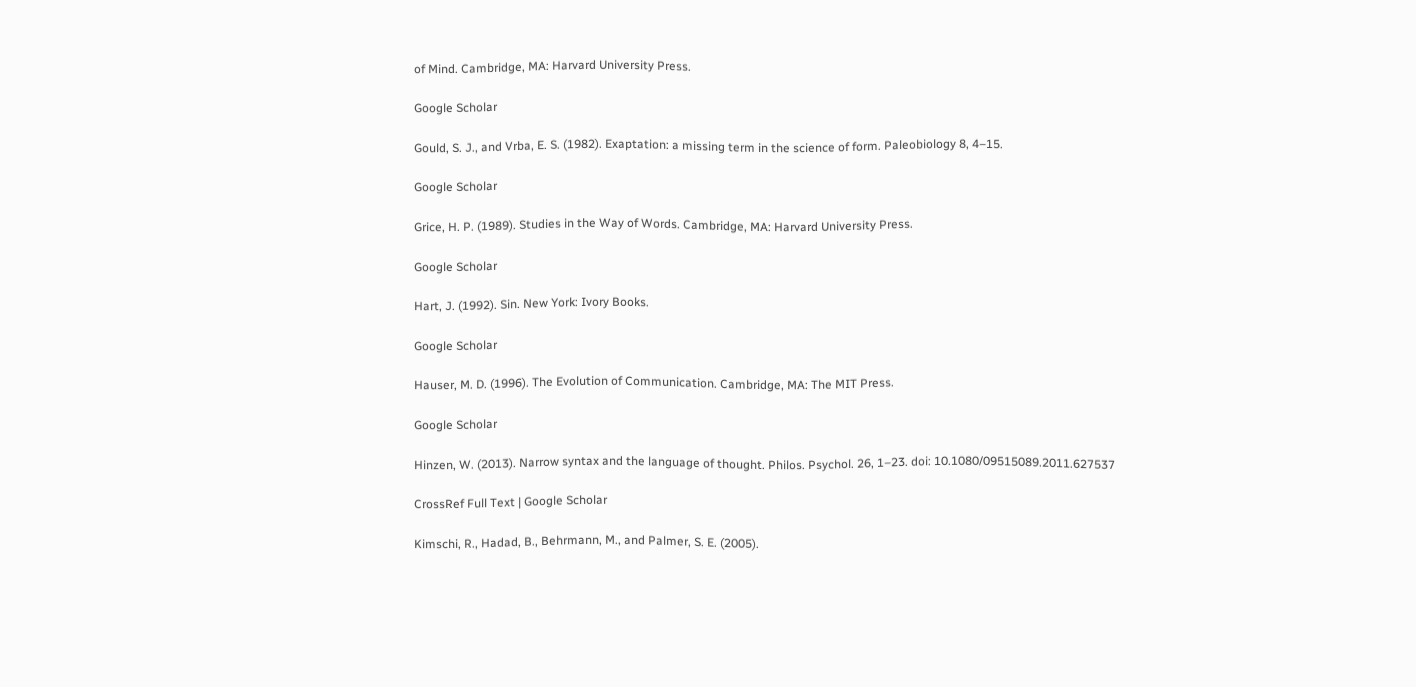of Mind. Cambridge, MA: Harvard University Press.

Google Scholar

Gould, S. J., and Vrba, E. S. (1982). Exaptation: a missing term in the science of form. Paleobiology 8, 4–15.

Google Scholar

Grice, H. P. (1989). Studies in the Way of Words. Cambridge, MA: Harvard University Press.

Google Scholar

Hart, J. (1992). Sin. New York: Ivory Books.

Google Scholar

Hauser, M. D. (1996). The Evolution of Communication. Cambridge, MA: The MIT Press.

Google Scholar

Hinzen, W. (2013). Narrow syntax and the language of thought. Philos. Psychol. 26, 1–23. doi: 10.1080/09515089.2011.627537

CrossRef Full Text | Google Scholar

Kimschi, R., Hadad, B., Behrmann, M., and Palmer, S. E. (2005).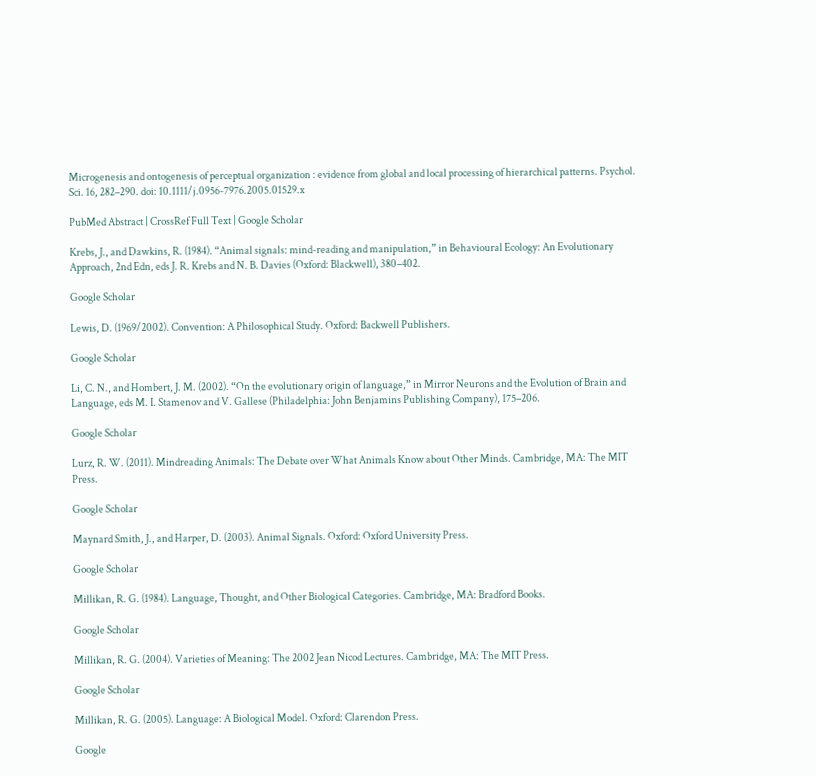Microgenesis and ontogenesis of perceptual organization : evidence from global and local processing of hierarchical patterns. Psychol. Sci. 16, 282–290. doi: 10.1111/j.0956-7976.2005.01529.x

PubMed Abstract | CrossRef Full Text | Google Scholar

Krebs, J., and Dawkins, R. (1984). “Animal signals: mind-reading and manipulation,” in Behavioural Ecology: An Evolutionary Approach, 2nd Edn, eds J. R. Krebs and N. B. Davies (Oxford: Blackwell), 380–402.

Google Scholar

Lewis, D. (1969/2002). Convention: A Philosophical Study. Oxford: Backwell Publishers.

Google Scholar

Li, C. N., and Hombert, J. M. (2002). “On the evolutionary origin of language,” in Mirror Neurons and the Evolution of Brain and Language, eds M. I. Stamenov and V. Gallese (Philadelphia: John Benjamins Publishing Company), 175–206.

Google Scholar

Lurz, R. W. (2011). Mindreading Animals: The Debate over What Animals Know about Other Minds. Cambridge, MA: The MIT Press.

Google Scholar

Maynard Smith, J., and Harper, D. (2003). Animal Signals. Oxford: Oxford University Press.

Google Scholar

Millikan, R. G. (1984). Language, Thought, and Other Biological Categories. Cambridge, MA: Bradford Books.

Google Scholar

Millikan, R. G. (2004). Varieties of Meaning: The 2002 Jean Nicod Lectures. Cambridge, MA: The MIT Press.

Google Scholar

Millikan, R. G. (2005). Language: A Biological Model. Oxford: Clarendon Press.

Google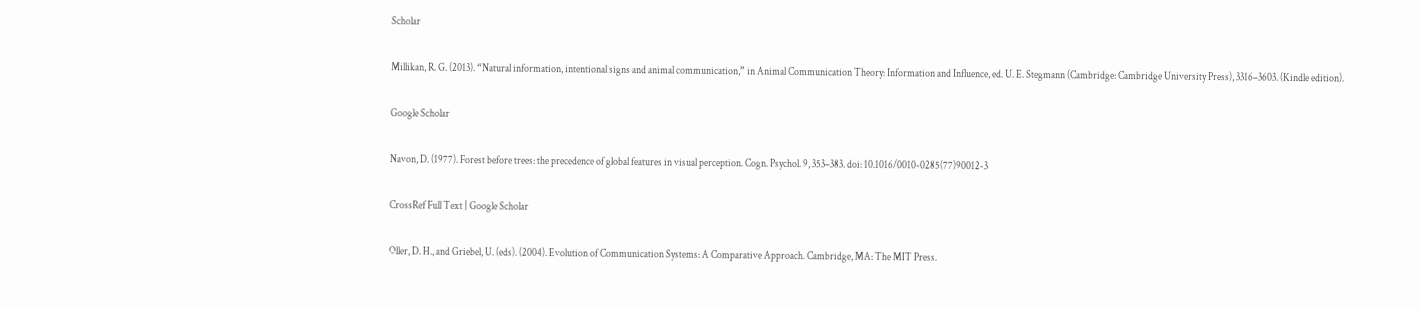Scholar

Millikan, R. G. (2013). “Natural information, intentional signs and animal communication,” in Animal Communication Theory: Information and Influence, ed. U. E. Stegmann (Cambridge: Cambridge University Press), 3316–3603. (Kindle edition).

Google Scholar

Navon, D. (1977). Forest before trees: the precedence of global features in visual perception. Cogn. Psychol. 9, 353–383. doi: 10.1016/0010-0285(77)90012-3

CrossRef Full Text | Google Scholar

Oller, D. H., and Griebel, U. (eds). (2004). Evolution of Communication Systems: A Comparative Approach. Cambridge, MA: The MIT Press.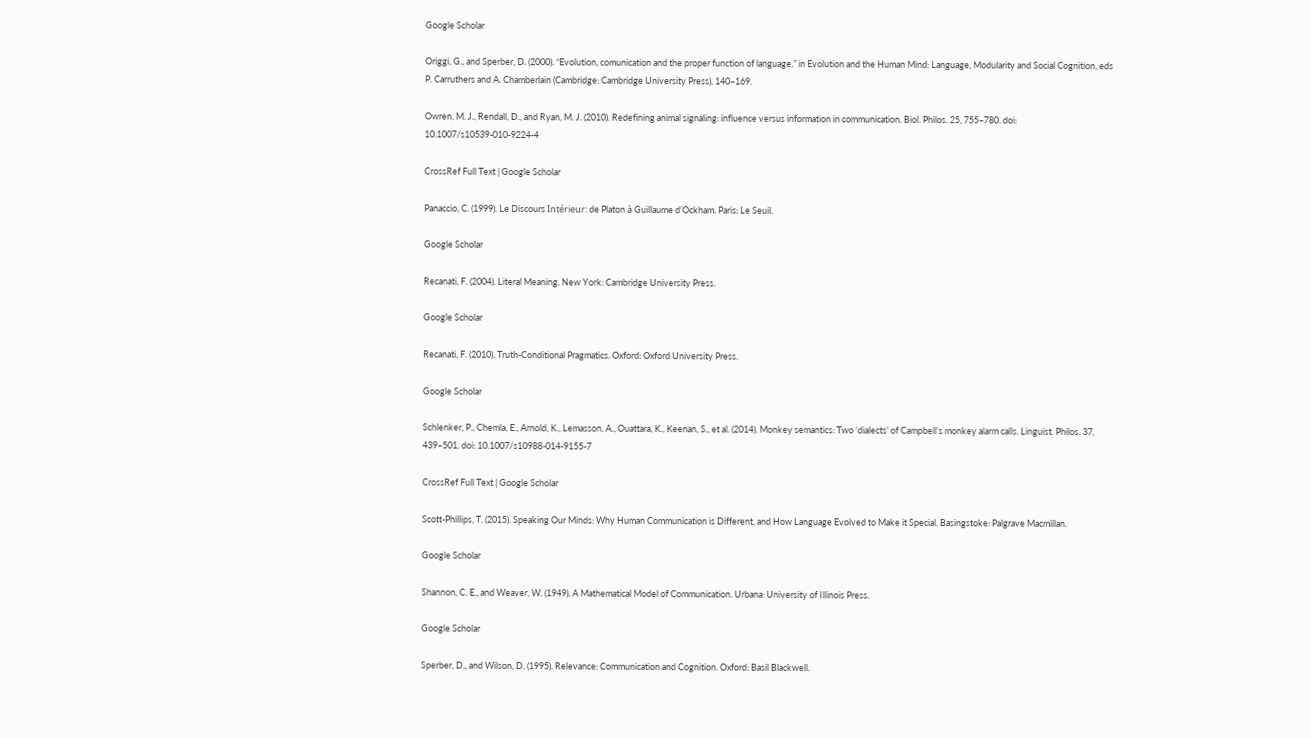Google Scholar

Origgi, G., and Sperber, D. (2000). “Evolution, comunication and the proper function of language,” in Evolution and the Human Mind: Language, Modularity and Social Cognition, eds P. Carruthers and A. Chamberlain (Cambridge: Cambridge University Press), 140–169.

Owren, M. J., Rendall, D., and Ryan, M. J. (2010). Redefining animal signaling: influence versus information in communication. Biol. Philos. 25, 755–780. doi: 10.1007/s10539-010-9224-4

CrossRef Full Text | Google Scholar

Panaccio, C. (1999). Le Discours Intérieur: de Platon à Guillaume d’Ockham. Paris: Le Seuil.

Google Scholar

Recanati, F. (2004). Literal Meaning. New York: Cambridge University Press.

Google Scholar

Recanati, F. (2010). Truth-Conditional Pragmatics. Oxford: Oxford University Press.

Google Scholar

Schlenker, P., Chemla, E., Arnold, K., Lemasson, A., Ouattara, K., Keenan, S., et al. (2014). Monkey semantics: Two ‘dialects’ of Campbell’s monkey alarm calls. Linguist. Philos. 37, 439–501. doi: 10.1007/s10988-014-9155-7

CrossRef Full Text | Google Scholar

Scott-Phillips, T. (2015). Speaking Our Minds: Why Human Communication is Different, and How Language Evolved to Make it Special. Basingstoke: Palgrave Macmillan.

Google Scholar

Shannon, C. E., and Weaver, W. (1949). A Mathematical Model of Communication. Urbana: University of Illinois Press.

Google Scholar

Sperber, D., and Wilson, D. (1995). Relevance: Communication and Cognition. Oxford: Basil Blackwell.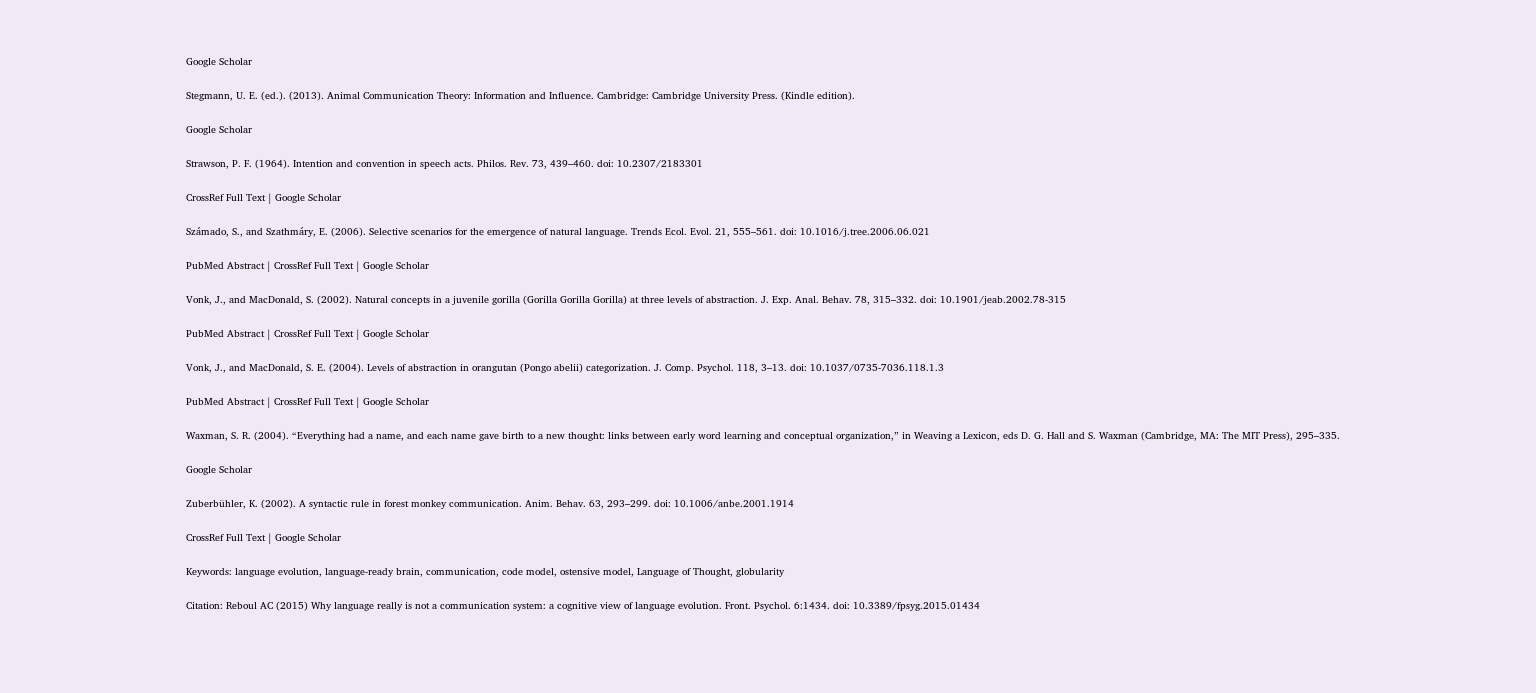Google Scholar

Stegmann, U. E. (ed.). (2013). Animal Communication Theory: Information and Influence. Cambridge: Cambridge University Press. (Kindle edition).

Google Scholar

Strawson, P. F. (1964). Intention and convention in speech acts. Philos. Rev. 73, 439–460. doi: 10.2307/2183301

CrossRef Full Text | Google Scholar

Számado, S., and Szathmáry, E. (2006). Selective scenarios for the emergence of natural language. Trends Ecol. Evol. 21, 555–561. doi: 10.1016/j.tree.2006.06.021

PubMed Abstract | CrossRef Full Text | Google Scholar

Vonk, J., and MacDonald, S. (2002). Natural concepts in a juvenile gorilla (Gorilla Gorilla Gorilla) at three levels of abstraction. J. Exp. Anal. Behav. 78, 315–332. doi: 10.1901/jeab.2002.78-315

PubMed Abstract | CrossRef Full Text | Google Scholar

Vonk, J., and MacDonald, S. E. (2004). Levels of abstraction in orangutan (Pongo abelii) categorization. J. Comp. Psychol. 118, 3–13. doi: 10.1037/0735-7036.118.1.3

PubMed Abstract | CrossRef Full Text | Google Scholar

Waxman, S. R. (2004). “Everything had a name, and each name gave birth to a new thought: links between early word learning and conceptual organization,” in Weaving a Lexicon, eds D. G. Hall and S. Waxman (Cambridge, MA: The MIT Press), 295–335.

Google Scholar

Zuberbühler, K. (2002). A syntactic rule in forest monkey communication. Anim. Behav. 63, 293–299. doi: 10.1006/anbe.2001.1914

CrossRef Full Text | Google Scholar

Keywords: language evolution, language-ready brain, communication, code model, ostensive model, Language of Thought, globularity

Citation: Reboul AC (2015) Why language really is not a communication system: a cognitive view of language evolution. Front. Psychol. 6:1434. doi: 10.3389/fpsyg.2015.01434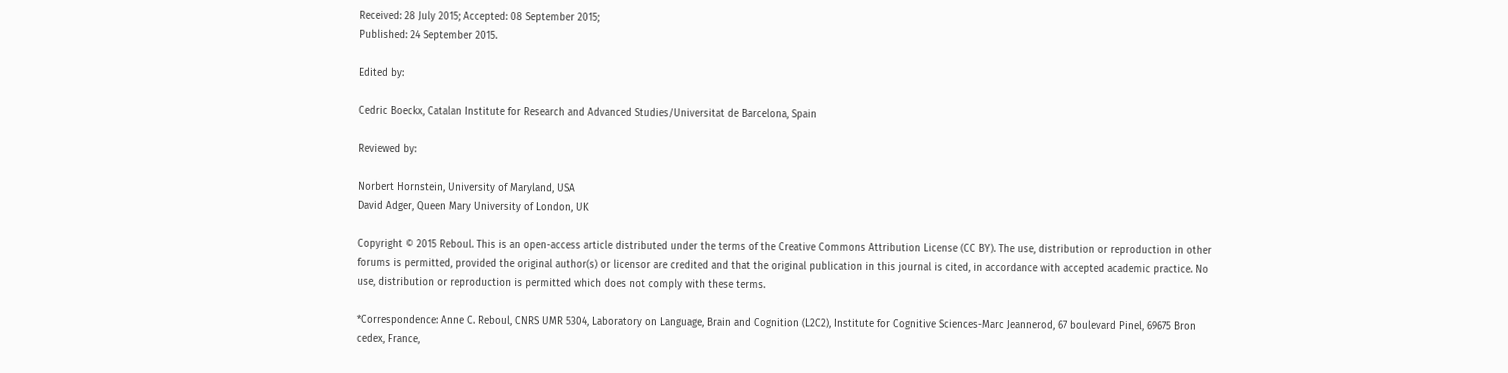Received: 28 July 2015; Accepted: 08 September 2015;
Published: 24 September 2015.

Edited by:

Cedric Boeckx, Catalan Institute for Research and Advanced Studies/Universitat de Barcelona, Spain

Reviewed by:

Norbert Hornstein, University of Maryland, USA
David Adger, Queen Mary University of London, UK

Copyright © 2015 Reboul. This is an open-access article distributed under the terms of the Creative Commons Attribution License (CC BY). The use, distribution or reproduction in other forums is permitted, provided the original author(s) or licensor are credited and that the original publication in this journal is cited, in accordance with accepted academic practice. No use, distribution or reproduction is permitted which does not comply with these terms.

*Correspondence: Anne C. Reboul, CNRS UMR 5304, Laboratory on Language, Brain and Cognition (L2C2), Institute for Cognitive Sciences-Marc Jeannerod, 67 boulevard Pinel, 69675 Bron cedex, France,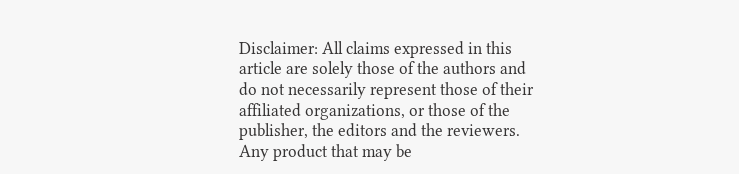Disclaimer: All claims expressed in this article are solely those of the authors and do not necessarily represent those of their affiliated organizations, or those of the publisher, the editors and the reviewers. Any product that may be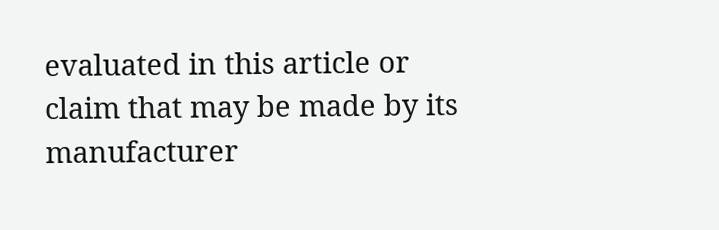evaluated in this article or claim that may be made by its manufacturer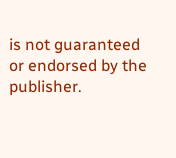is not guaranteed or endorsed by the publisher.